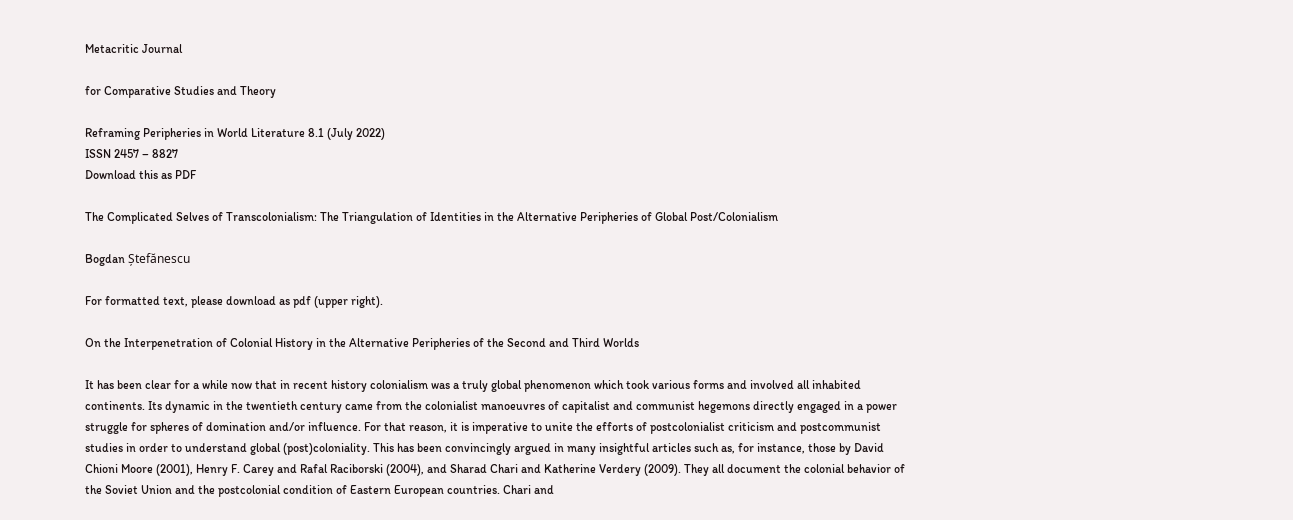Metacritic Journal

for Comparative Studies and Theory

Reframing Peripheries in World Literature 8.1 (July 2022)
ISSN 2457 – 8827
Download this as PDF

The Complicated Selves of Transcolonialism: The Triangulation of Identities in the Alternative Peripheries of Global Post/Colonialism

Bogdan Ștefănescu

For formatted text, please download as pdf (upper right).

On the Interpenetration of Colonial History in the Alternative Peripheries of the Second and Third Worlds

It has been clear for a while now that in recent history colonialism was a truly global phenomenon which took various forms and involved all inhabited continents. Its dynamic in the twentieth century came from the colonialist manoeuvres of capitalist and communist hegemons directly engaged in a power struggle for spheres of domination and/or influence. For that reason, it is imperative to unite the efforts of postcolonialist criticism and postcommunist studies in order to understand global (post)coloniality. This has been convincingly argued in many insightful articles such as, for instance, those by David Chioni Moore (2001), Henry F. Carey and Rafal Raciborski (2004), and Sharad Chari and Katherine Verdery (2009). They all document the colonial behavior of the Soviet Union and the postcolonial condition of Eastern European countries. Chari and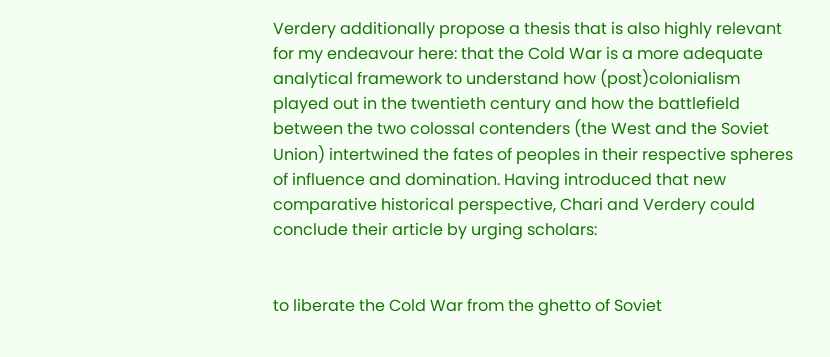Verdery additionally propose a thesis that is also highly relevant for my endeavour here: that the Cold War is a more adequate analytical framework to understand how (post)colonialism played out in the twentieth century and how the battlefield between the two colossal contenders (the West and the Soviet Union) intertwined the fates of peoples in their respective spheres of influence and domination. Having introduced that new comparative historical perspective, Chari and Verdery could conclude their article by urging scholars:


to liberate the Cold War from the ghetto of Soviet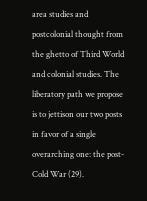area studies and postcolonial thought from the ghetto of Third World and colonial studies. The liberatory path we propose is to jettison our two posts in favor of a single overarching one: the post-Cold War (29).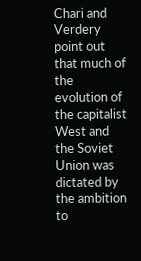Chari and Verdery point out that much of the evolution of the capitalist West and the Soviet Union was dictated by the ambition to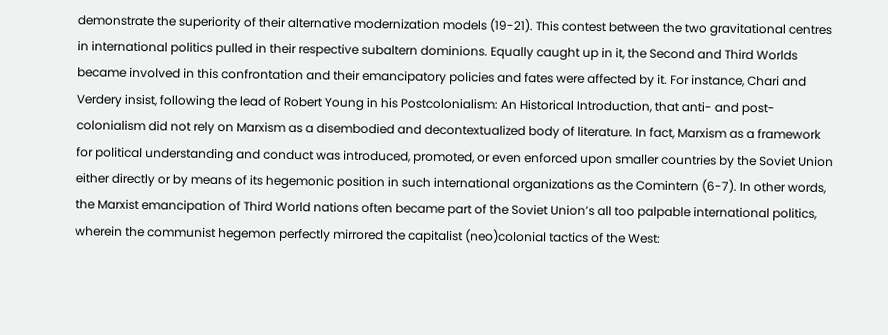demonstrate the superiority of their alternative modernization models (19-21). This contest between the two gravitational centres in international politics pulled in their respective subaltern dominions. Equally caught up in it, the Second and Third Worlds became involved in this confrontation and their emancipatory policies and fates were affected by it. For instance, Chari and Verdery insist, following the lead of Robert Young in his Postcolonialism: An Historical Introduction, that anti- and post-colonialism did not rely on Marxism as a disembodied and decontextualized body of literature. In fact, Marxism as a framework for political understanding and conduct was introduced, promoted, or even enforced upon smaller countries by the Soviet Union either directly or by means of its hegemonic position in such international organizations as the Comintern (6-7). In other words, the Marxist emancipation of Third World nations often became part of the Soviet Union’s all too palpable international politics, wherein the communist hegemon perfectly mirrored the capitalist (neo)colonial tactics of the West: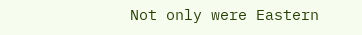Not only were Eastern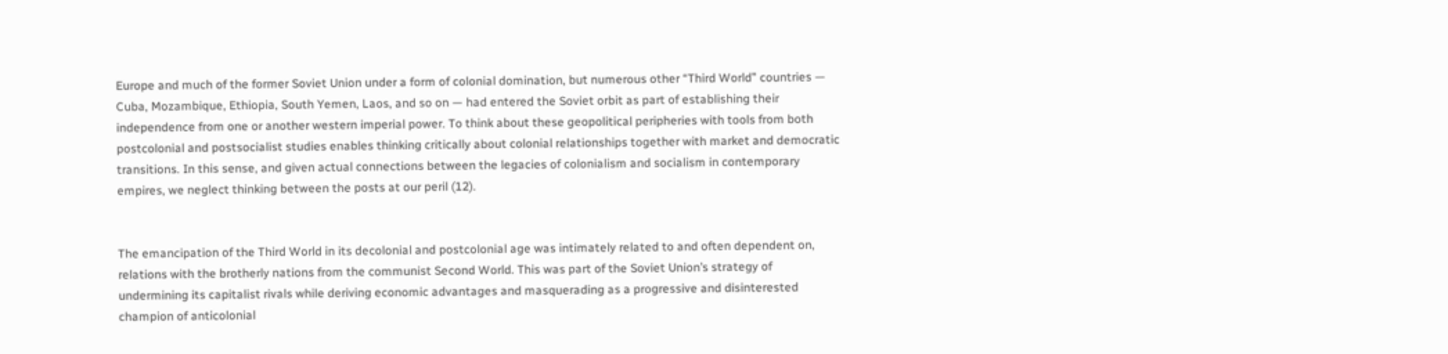Europe and much of the former Soviet Union under a form of colonial domination, but numerous other “Third World” countries — Cuba, Mozambique, Ethiopia, South Yemen, Laos, and so on — had entered the Soviet orbit as part of establishing their independence from one or another western imperial power. To think about these geopolitical peripheries with tools from both postcolonial and postsocialist studies enables thinking critically about colonial relationships together with market and democratic transitions. In this sense, and given actual connections between the legacies of colonialism and socialism in contemporary empires, we neglect thinking between the posts at our peril (12).


The emancipation of the Third World in its decolonial and postcolonial age was intimately related to and often dependent on, relations with the brotherly nations from the communist Second World. This was part of the Soviet Union’s strategy of undermining its capitalist rivals while deriving economic advantages and masquerading as a progressive and disinterested champion of anticolonial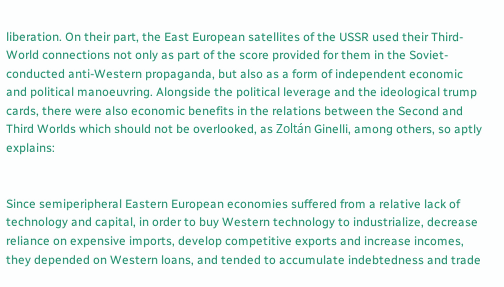liberation. On their part, the East European satellites of the USSR used their Third-World connections not only as part of the score provided for them in the Soviet-conducted anti-Western propaganda, but also as a form of independent economic and political manoeuvring. Alongside the political leverage and the ideological trump cards, there were also economic benefits in the relations between the Second and Third Worlds which should not be overlooked, as Zoltán Ginelli, among others, so aptly explains:


Since semiperipheral Eastern European economies suffered from a relative lack of technology and capital, in order to buy Western technology to industrialize, decrease reliance on expensive imports, develop competitive exports and increase incomes, they depended on Western loans, and tended to accumulate indebtedness and trade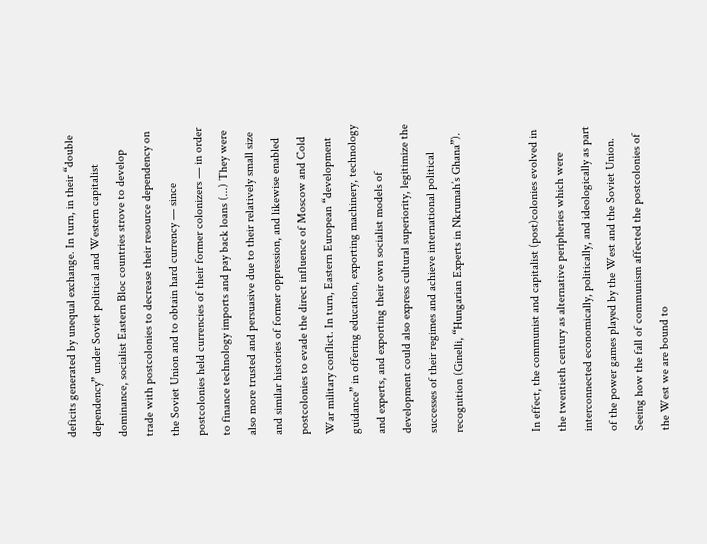deficits generated by unequal exchange. In turn, in their “double dependency” under Soviet political and Western capitalist dominance, socialist Eastern Bloc countries strove to develop trade with postcolonies to decrease their resource dependency on the Soviet Union and to obtain hard currency — since postcolonies held currencies of their former colonizers — in order to finance technology imports and pay back loans (...) They were also more trusted and persuasive due to their relatively small size and similar histories of former oppression, and likewise enabled postcolonies to evade the direct influence of Moscow and Cold War military conflict. In turn, Eastern European “development guidance” in offering education, exporting machinery, technology and experts, and exporting their own socialist models of development could also express cultural superiority, legitimize the successes of their regimes and achieve international political recognition (Ginelli, “Hungarian Experts in Nkrumah’s Ghana”).


In effect, the communist and capitalist (post)colonies evolved in the twentieth century as alternative peripheries which were interconnected economically, politically, and ideologically as part of the power games played by the West and the Soviet Union. Seeing how the fall of communism affected the postcolonies of the West we are bound to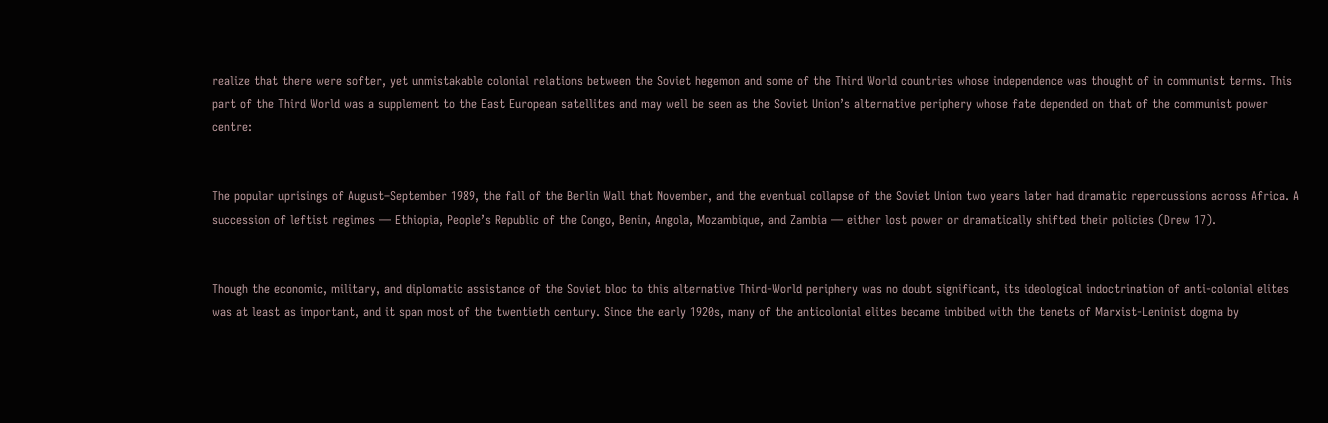realize that there were softer, yet unmistakable colonial relations between the Soviet hegemon and some of the Third World countries whose independence was thought of in communist terms. This part of the Third World was a supplement to the East European satellites and may well be seen as the Soviet Union’s alternative periphery whose fate depended on that of the communist power centre:


The popular uprisings of August–September 1989, the fall of the Berlin Wall that November, and the eventual collapse of the Soviet Union two years later had dramatic repercussions across Africa. A succession of leftist regimes — Ethiopia, People’s Republic of the Congo, Benin, Angola, Mozambique, and Zambia — either lost power or dramatically shifted their policies (Drew 17).


Though the economic, military, and diplomatic assistance of the Soviet bloc to this alternative Third-World periphery was no doubt significant, its ideological indoctrination of anti-colonial elites was at least as important, and it span most of the twentieth century. Since the early 1920s, many of the anticolonial elites became imbibed with the tenets of Marxist-Leninist dogma by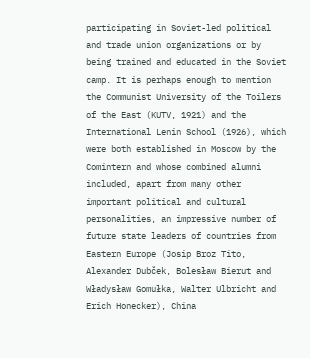participating in Soviet-led political and trade union organizations or by being trained and educated in the Soviet camp. It is perhaps enough to mention the Communist University of the Toilers of the East (KUTV, 1921) and the International Lenin School (1926), which were both established in Moscow by the Comintern and whose combined alumni included, apart from many other important political and cultural personalities, an impressive number of future state leaders of countries from Eastern Europe (Josip Broz Tito, Alexander Dubček, Bolesław Bierut and Władysław Gomułka, Walter Ulbricht and Erich Honecker), China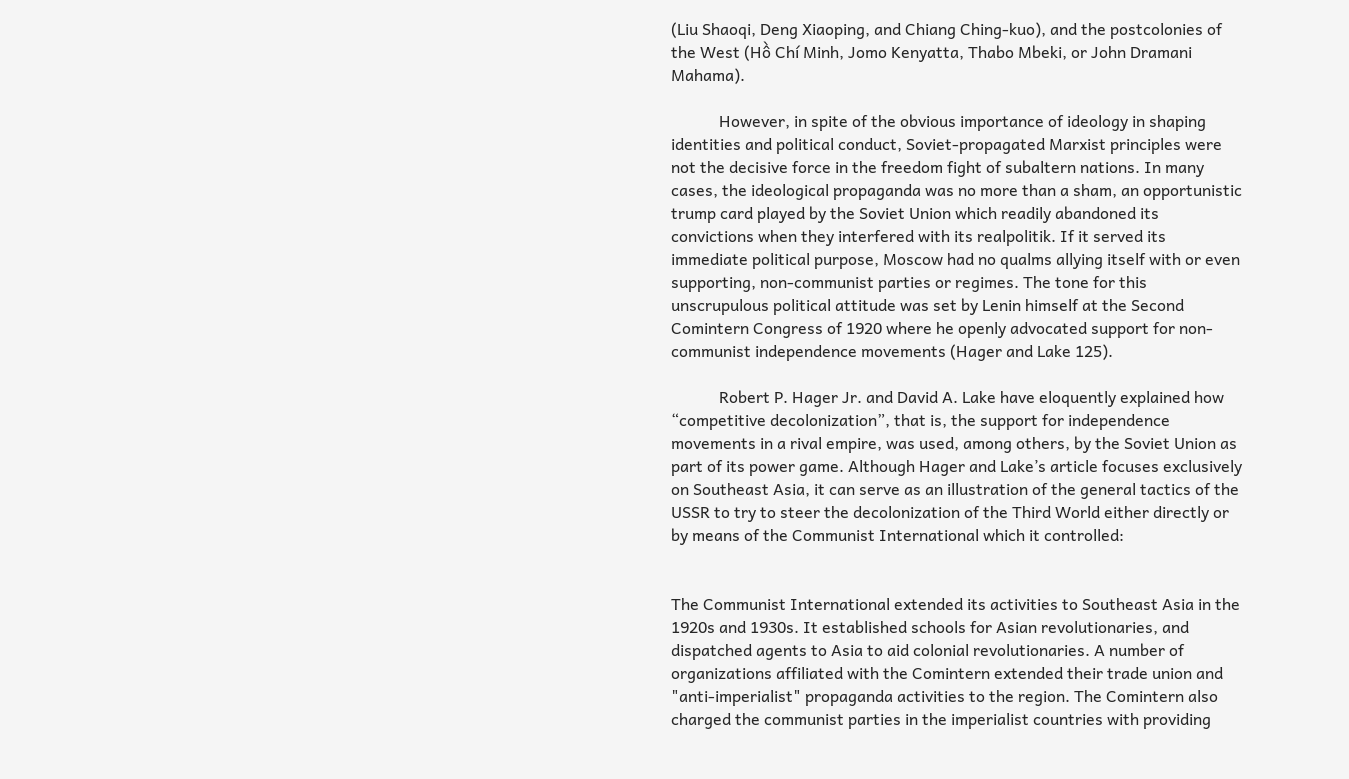(Liu Shaoqi, Deng Xiaoping, and Chiang Ching-kuo), and the postcolonies of the West (Hồ Chí Minh, Jomo Kenyatta, Thabo Mbeki, or John Dramani Mahama).

            However, in spite of the obvious importance of ideology in shaping identities and political conduct, Soviet-propagated Marxist principles were not the decisive force in the freedom fight of subaltern nations. In many cases, the ideological propaganda was no more than a sham, an opportunistic trump card played by the Soviet Union which readily abandoned its convictions when they interfered with its realpolitik. If it served its immediate political purpose, Moscow had no qualms allying itself with or even supporting, non-communist parties or regimes. The tone for this unscrupulous political attitude was set by Lenin himself at the Second Comintern Congress of 1920 where he openly advocated support for non-communist independence movements (Hager and Lake 125).

            Robert P. Hager Jr. and David A. Lake have eloquently explained how “competitive decolonization”, that is, the support for independence movements in a rival empire, was used, among others, by the Soviet Union as part of its power game. Although Hager and Lake’s article focuses exclusively on Southeast Asia, it can serve as an illustration of the general tactics of the USSR to try to steer the decolonization of the Third World either directly or by means of the Communist International which it controlled:


The Communist International extended its activities to Southeast Asia in the 1920s and 1930s. It established schools for Asian revolutionaries, and dispatched agents to Asia to aid colonial revolutionaries. A number of organizations affiliated with the Comintern extended their trade union and "anti-imperialist" propaganda activities to the region. The Comintern also charged the communist parties in the imperialist countries with providing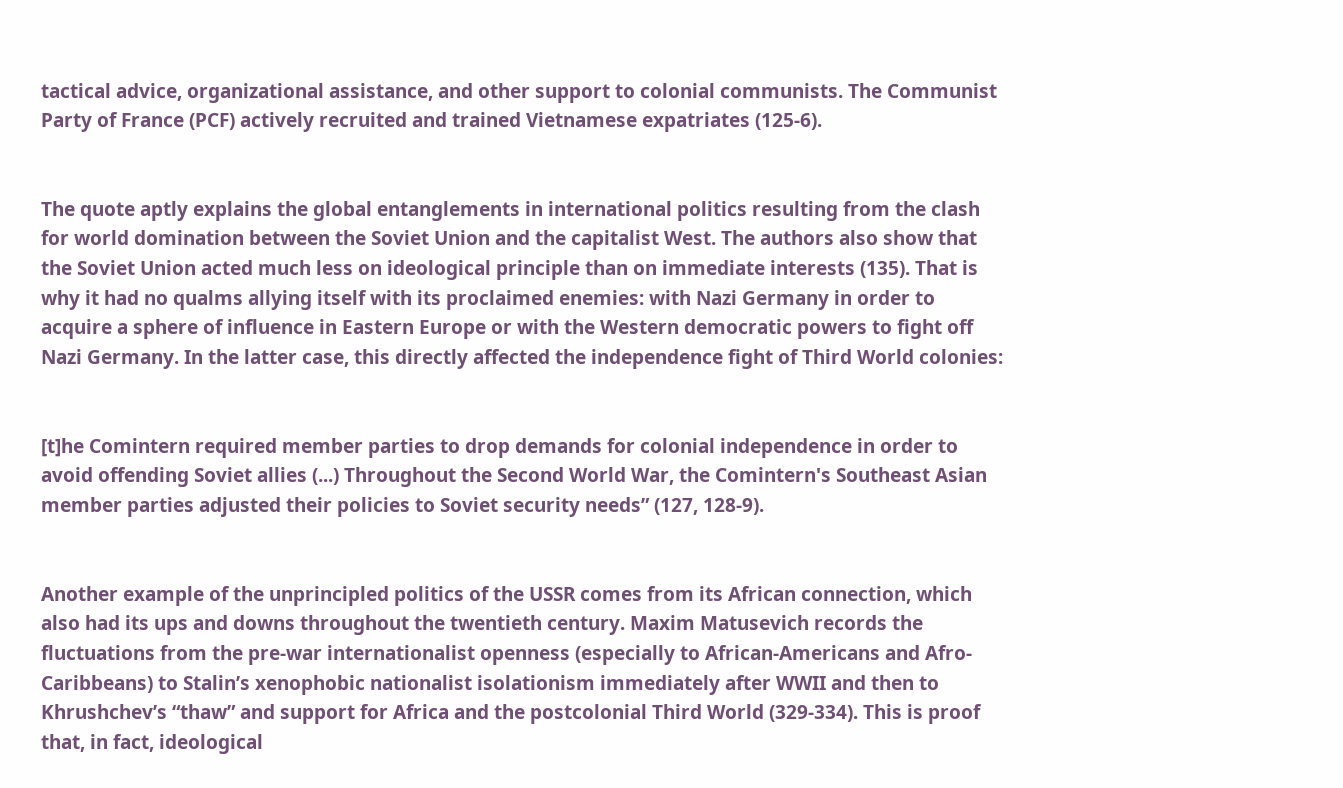tactical advice, organizational assistance, and other support to colonial communists. The Communist Party of France (PCF) actively recruited and trained Vietnamese expatriates (125-6).


The quote aptly explains the global entanglements in international politics resulting from the clash for world domination between the Soviet Union and the capitalist West. The authors also show that the Soviet Union acted much less on ideological principle than on immediate interests (135). That is why it had no qualms allying itself with its proclaimed enemies: with Nazi Germany in order to acquire a sphere of influence in Eastern Europe or with the Western democratic powers to fight off Nazi Germany. In the latter case, this directly affected the independence fight of Third World colonies:


[t]he Comintern required member parties to drop demands for colonial independence in order to avoid offending Soviet allies (...) Throughout the Second World War, the Comintern's Southeast Asian member parties adjusted their policies to Soviet security needs” (127, 128-9).


Another example of the unprincipled politics of the USSR comes from its African connection, which also had its ups and downs throughout the twentieth century. Maxim Matusevich records the fluctuations from the pre-war internationalist openness (especially to African-Americans and Afro-Caribbeans) to Stalin’s xenophobic nationalist isolationism immediately after WWII and then to Khrushchev’s “thaw” and support for Africa and the postcolonial Third World (329-334). This is proof that, in fact, ideological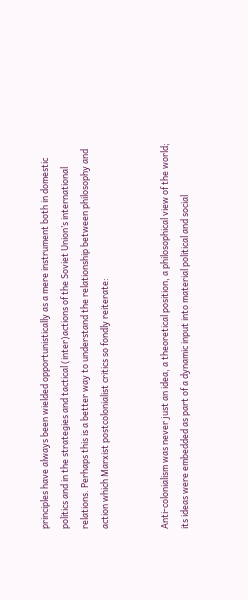principles have always been wielded opportunistically as a mere instrument both in domestic politics and in the strategies and tactical (inter)actions of the Soviet Union’s international relations. Perhaps this is a better way to understand the relationship between philosophy and action which Marxist postcolonialist critics so fondly reiterate:


Anti-colonialism was never just an idea, a theoretical position, a philosophical view of the world; its ideas were embedded as part of a dynamic input into material political and social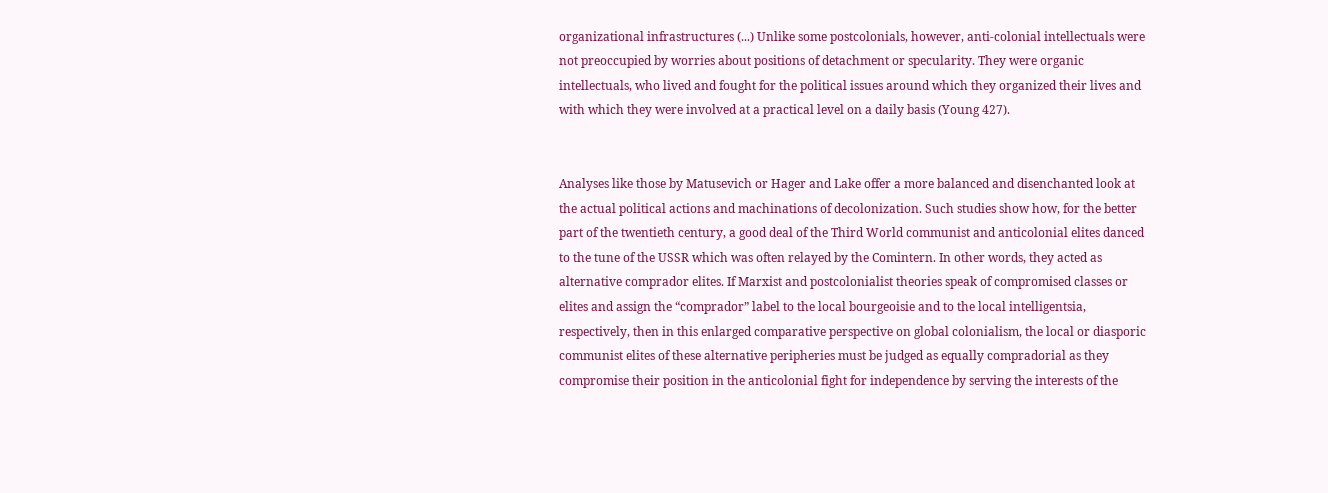organizational infrastructures (...) Unlike some postcolonials, however, anti-colonial intellectuals were not preoccupied by worries about positions of detachment or specularity. They were organic intellectuals, who lived and fought for the political issues around which they organized their lives and with which they were involved at a practical level on a daily basis (Young 427).


Analyses like those by Matusevich or Hager and Lake offer a more balanced and disenchanted look at the actual political actions and machinations of decolonization. Such studies show how, for the better part of the twentieth century, a good deal of the Third World communist and anticolonial elites danced to the tune of the USSR which was often relayed by the Comintern. In other words, they acted as alternative comprador elites. If Marxist and postcolonialist theories speak of compromised classes or elites and assign the “comprador” label to the local bourgeoisie and to the local intelligentsia, respectively, then in this enlarged comparative perspective on global colonialism, the local or diasporic communist elites of these alternative peripheries must be judged as equally compradorial as they compromise their position in the anticolonial fight for independence by serving the interests of the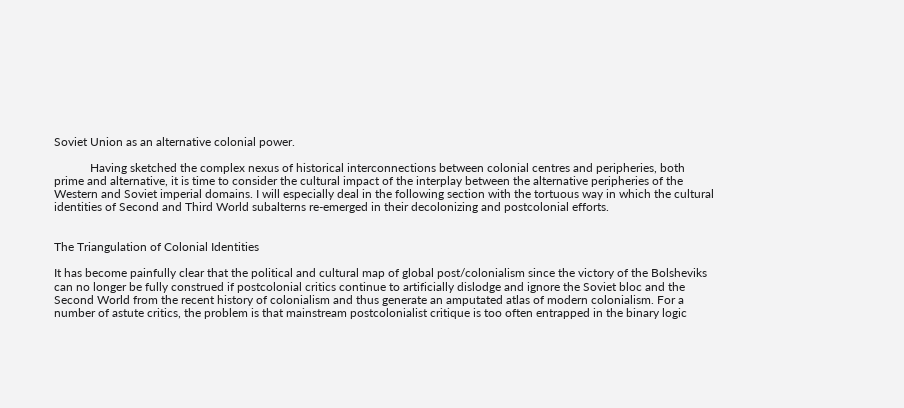Soviet Union as an alternative colonial power.

            Having sketched the complex nexus of historical interconnections between colonial centres and peripheries, both prime and alternative, it is time to consider the cultural impact of the interplay between the alternative peripheries of the Western and Soviet imperial domains. I will especially deal in the following section with the tortuous way in which the cultural identities of Second and Third World subalterns re-emerged in their decolonizing and postcolonial efforts.


The Triangulation of Colonial Identities

It has become painfully clear that the political and cultural map of global post/colonialism since the victory of the Bolsheviks can no longer be fully construed if postcolonial critics continue to artificially dislodge and ignore the Soviet bloc and the Second World from the recent history of colonialism and thus generate an amputated atlas of modern colonialism. For a number of astute critics, the problem is that mainstream postcolonialist critique is too often entrapped in the binary logic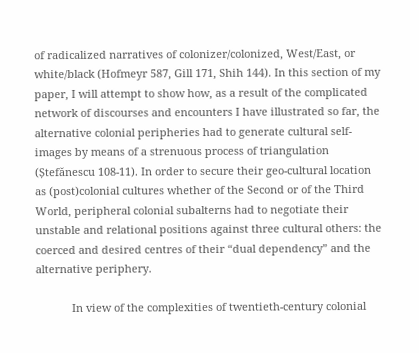of radicalized narratives of colonizer/colonized, West/East, or white/black (Hofmeyr 587, Gill 171, Shih 144). In this section of my paper, I will attempt to show how, as a result of the complicated network of discourses and encounters I have illustrated so far, the alternative colonial peripheries had to generate cultural self-images by means of a strenuous process of triangulation (Ștefănescu 108-11). In order to secure their geo-cultural location as (post)colonial cultures whether of the Second or of the Third World, peripheral colonial subalterns had to negotiate their unstable and relational positions against three cultural others: the coerced and desired centres of their “dual dependency” and the alternative periphery.

            In view of the complexities of twentieth-century colonial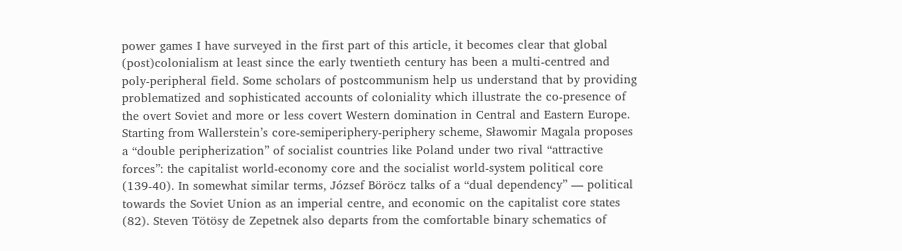power games I have surveyed in the first part of this article, it becomes clear that global (post)colonialism at least since the early twentieth century has been a multi-centred and poly-peripheral field. Some scholars of postcommunism help us understand that by providing problematized and sophisticated accounts of coloniality which illustrate the co-presence of the overt Soviet and more or less covert Western domination in Central and Eastern Europe. Starting from Wallerstein’s core-semiperiphery-periphery scheme, Sławomir Magala proposes a “double peripherization” of socialist countries like Poland under two rival “attractive forces”: the capitalist world-economy core and the socialist world-system political core (139-40). In somewhat similar terms, József Böröcz talks of a “dual dependency” — political towards the Soviet Union as an imperial centre, and economic on the capitalist core states (82). Steven Tötösy de Zepetnek also departs from the comfortable binary schematics of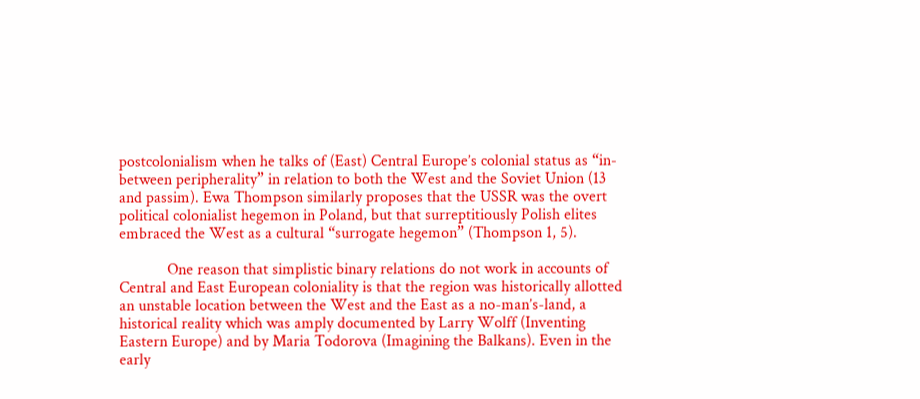postcolonialism when he talks of (East) Central Europe’s colonial status as “in-between peripherality” in relation to both the West and the Soviet Union (13 and passim). Ewa Thompson similarly proposes that the USSR was the overt political colonialist hegemon in Poland, but that surreptitiously Polish elites embraced the West as a cultural “surrogate hegemon” (Thompson 1, 5).

            One reason that simplistic binary relations do not work in accounts of Central and East European coloniality is that the region was historically allotted an unstable location between the West and the East as a no-man’s-land, a historical reality which was amply documented by Larry Wolff (Inventing Eastern Europe) and by Maria Todorova (Imagining the Balkans). Even in the early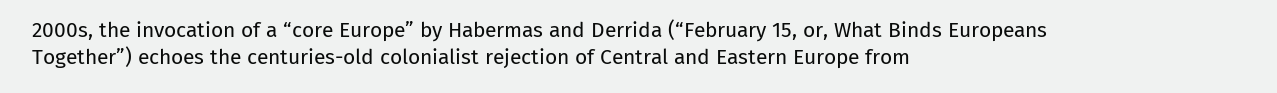2000s, the invocation of a “core Europe” by Habermas and Derrida (“February 15, or, What Binds Europeans Together”) echoes the centuries-old colonialist rejection of Central and Eastern Europe from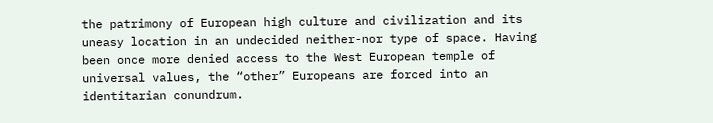the patrimony of European high culture and civilization and its uneasy location in an undecided neither-nor type of space. Having been once more denied access to the West European temple of universal values, the “other” Europeans are forced into an identitarian conundrum.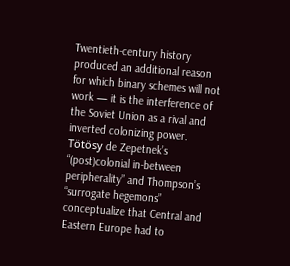Twentieth-century history produced an additional reason for which binary schemes will not work — it is the interference of the Soviet Union as a rival and inverted colonizing power. Tötösy de Zepetnek’s “(post)colonial in-between peripherality” and Thompson’s “surrogate hegemons” conceptualize that Central and Eastern Europe had to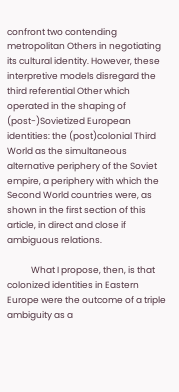confront two contending metropolitan Others in negotiating its cultural identity. However, these interpretive models disregard the third referential Other which operated in the shaping of (post-)Sovietized European identities: the (post)colonial Third World as the simultaneous alternative periphery of the Soviet empire, a periphery with which the Second World countries were, as shown in the first section of this article, in direct and close if ambiguous relations.

            What I propose, then, is that colonized identities in Eastern Europe were the outcome of a triple ambiguity as a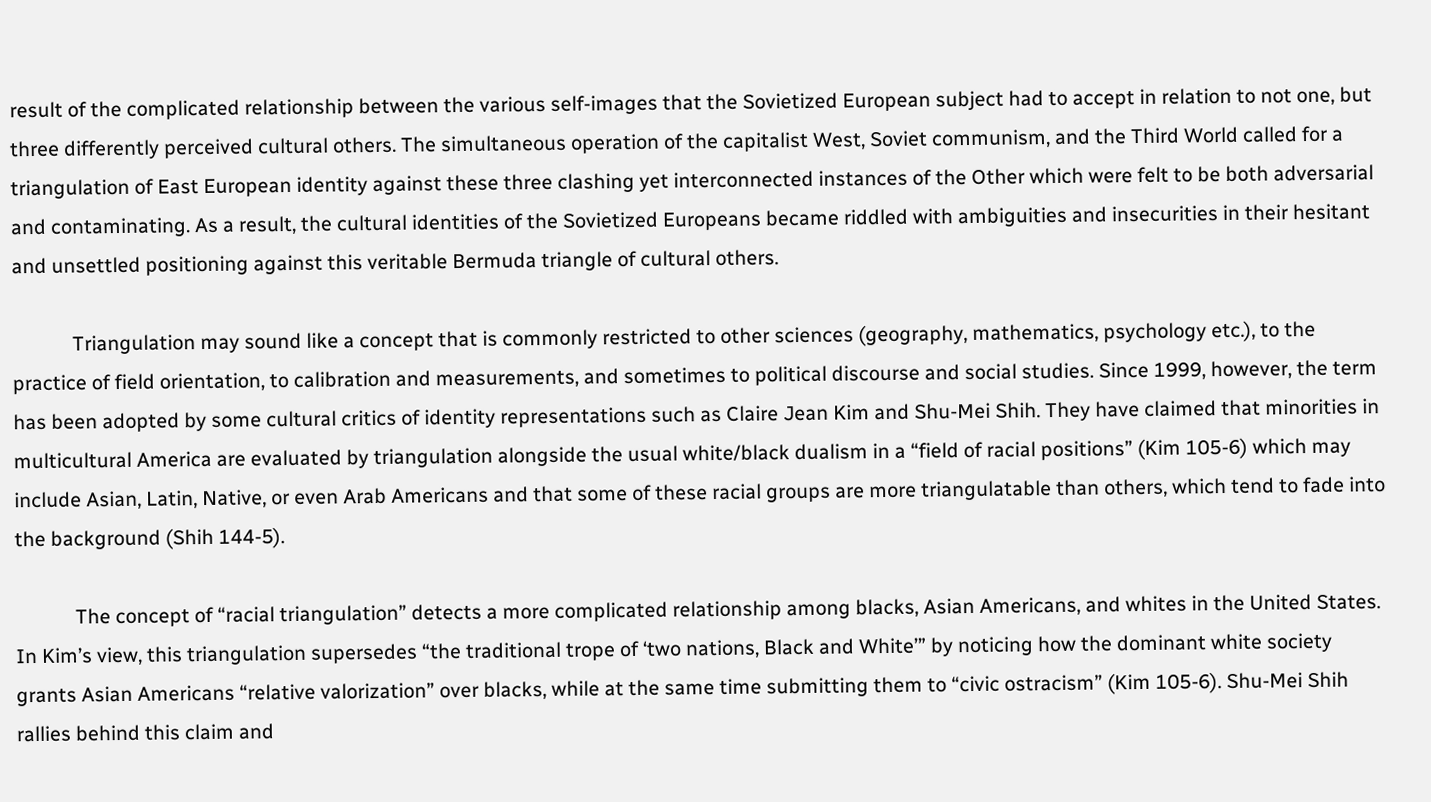result of the complicated relationship between the various self-images that the Sovietized European subject had to accept in relation to not one, but three differently perceived cultural others. The simultaneous operation of the capitalist West, Soviet communism, and the Third World called for a triangulation of East European identity against these three clashing yet interconnected instances of the Other which were felt to be both adversarial and contaminating. As a result, the cultural identities of the Sovietized Europeans became riddled with ambiguities and insecurities in their hesitant and unsettled positioning against this veritable Bermuda triangle of cultural others.

            Triangulation may sound like a concept that is commonly restricted to other sciences (geography, mathematics, psychology etc.), to the practice of field orientation, to calibration and measurements, and sometimes to political discourse and social studies. Since 1999, however, the term has been adopted by some cultural critics of identity representations such as Claire Jean Kim and Shu-Mei Shih. They have claimed that minorities in multicultural America are evaluated by triangulation alongside the usual white/black dualism in a “field of racial positions” (Kim 105-6) which may include Asian, Latin, Native, or even Arab Americans and that some of these racial groups are more triangulatable than others, which tend to fade into the background (Shih 144-5).

            The concept of “racial triangulation” detects a more complicated relationship among blacks, Asian Americans, and whites in the United States. In Kim’s view, this triangulation supersedes “the traditional trope of ‘two nations, Black and White’” by noticing how the dominant white society grants Asian Americans “relative valorization” over blacks, while at the same time submitting them to “civic ostracism” (Kim 105-6). Shu-Mei Shih rallies behind this claim and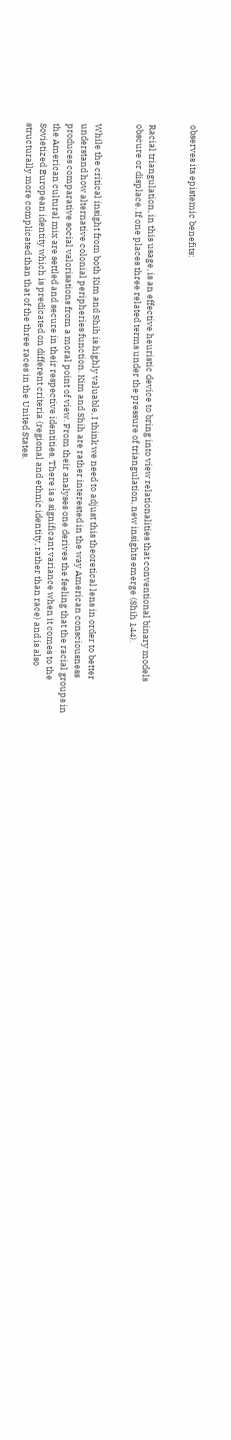observes its epistemic benefits:


Racial triangulation, in this usage, is an effective heuristic device to bring into view relationalities that conventional binary models obscure or displace. If one places three related terms under the pressure of triangulation, new insights emerge (Shih 144).


While the critical insight from both Kim and Shih is highly valuable, I think we need to adjust this theoretical lens in order to better understand how alternative colonial peripheries function. Kim and Shih are rather interested in the way American consciousness produces comparative social valorisations from a moral point of view. From their analyses one derives the feeling that the racial groups in the American cultural mix are settled and secure in their respective identities. There is a significant variance when it comes to the Sovietized European identity which is predicated on different criteria (regional and ethnic identity, rather than race) and is also structurally more complicated than that of the three races in the United States.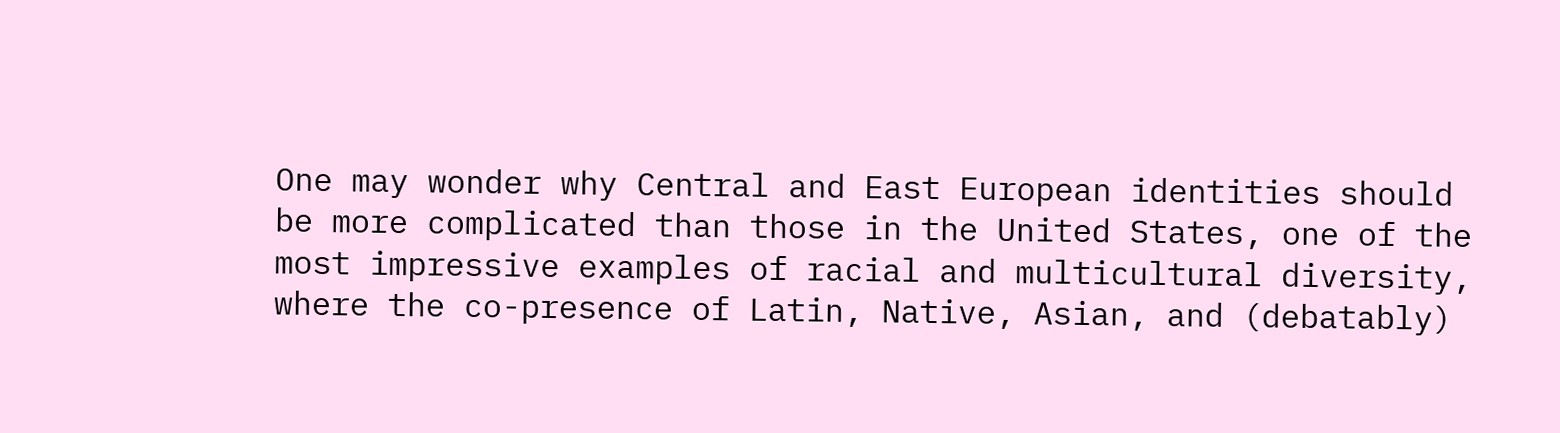One may wonder why Central and East European identities should be more complicated than those in the United States, one of the most impressive examples of racial and multicultural diversity, where the co-presence of Latin, Native, Asian, and (debatably)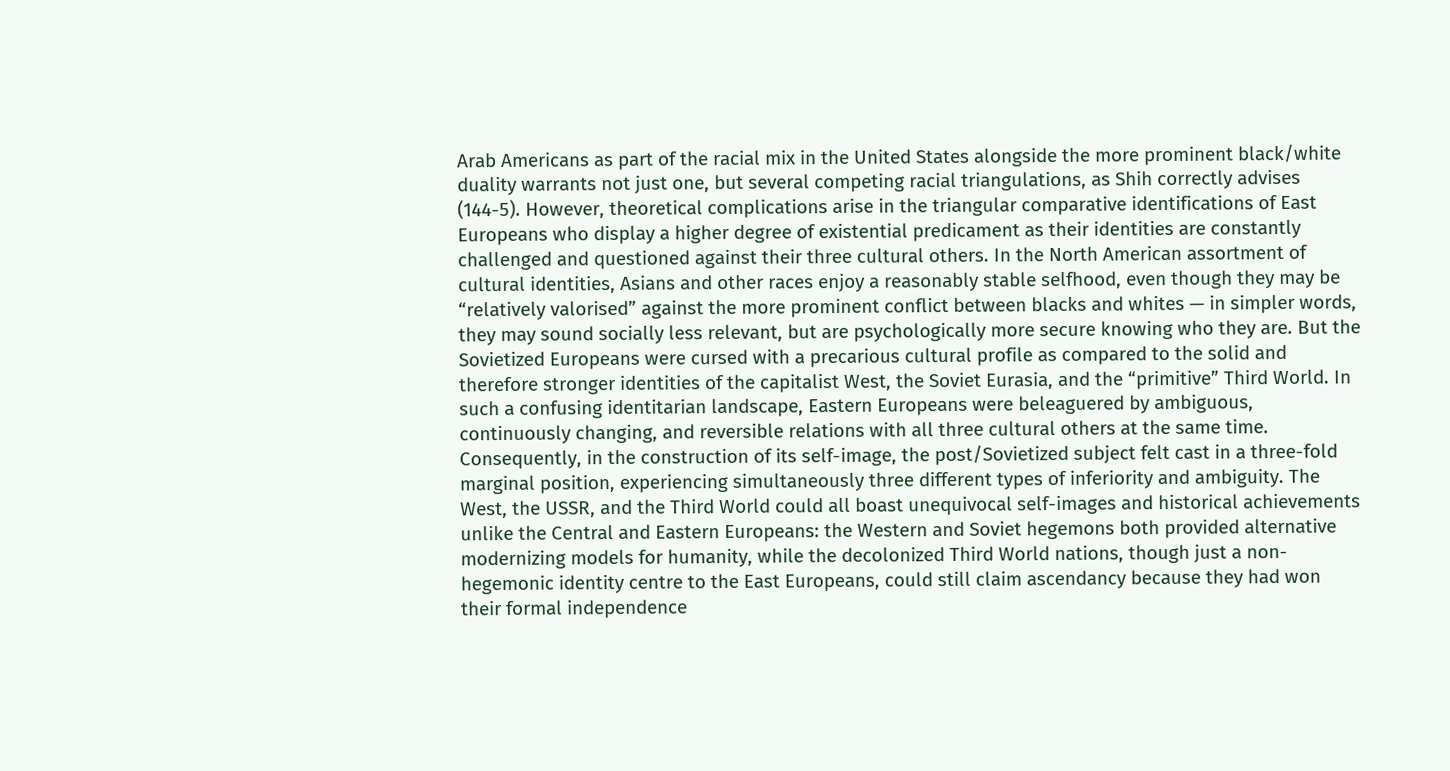Arab Americans as part of the racial mix in the United States alongside the more prominent black/white duality warrants not just one, but several competing racial triangulations, as Shih correctly advises (144-5). However, theoretical complications arise in the triangular comparative identifications of East Europeans who display a higher degree of existential predicament as their identities are constantly challenged and questioned against their three cultural others. In the North American assortment of cultural identities, Asians and other races enjoy a reasonably stable selfhood, even though they may be “relatively valorised” against the more prominent conflict between blacks and whites — in simpler words, they may sound socially less relevant, but are psychologically more secure knowing who they are. But the Sovietized Europeans were cursed with a precarious cultural profile as compared to the solid and therefore stronger identities of the capitalist West, the Soviet Eurasia, and the “primitive” Third World. In such a confusing identitarian landscape, Eastern Europeans were beleaguered by ambiguous, continuously changing, and reversible relations with all three cultural others at the same time. Consequently, in the construction of its self-image, the post/Sovietized subject felt cast in a three-fold marginal position, experiencing simultaneously three different types of inferiority and ambiguity. The West, the USSR, and the Third World could all boast unequivocal self-images and historical achievements unlike the Central and Eastern Europeans: the Western and Soviet hegemons both provided alternative modernizing models for humanity, while the decolonized Third World nations, though just a non-hegemonic identity centre to the East Europeans, could still claim ascendancy because they had won their formal independence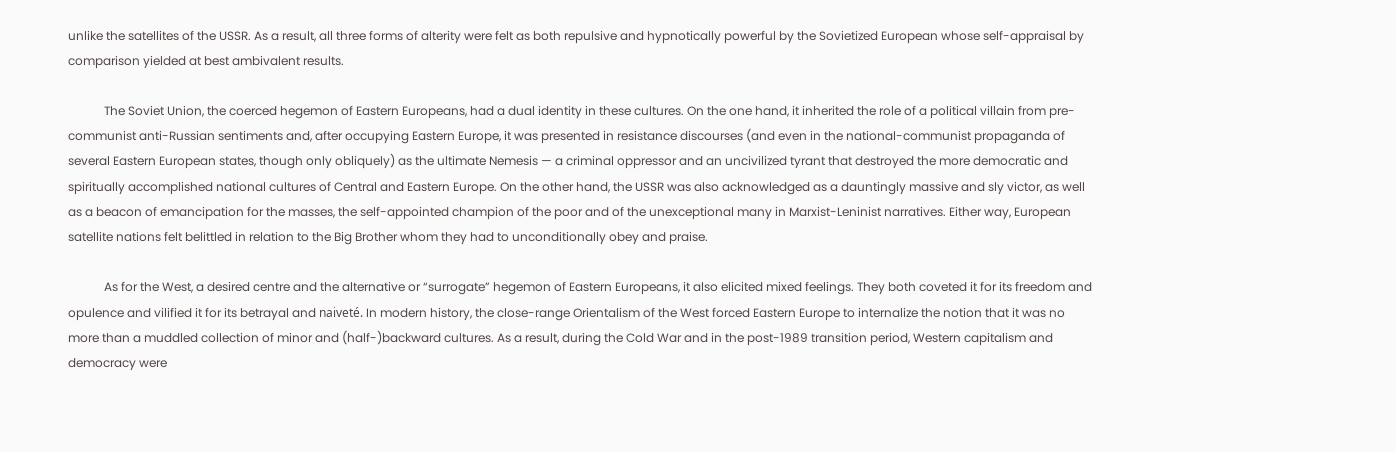unlike the satellites of the USSR. As a result, all three forms of alterity were felt as both repulsive and hypnotically powerful by the Sovietized European whose self-appraisal by comparison yielded at best ambivalent results.

            The Soviet Union, the coerced hegemon of Eastern Europeans, had a dual identity in these cultures. On the one hand, it inherited the role of a political villain from pre-communist anti-Russian sentiments and, after occupying Eastern Europe, it was presented in resistance discourses (and even in the national-communist propaganda of several Eastern European states, though only obliquely) as the ultimate Nemesis — a criminal oppressor and an uncivilized tyrant that destroyed the more democratic and spiritually accomplished national cultures of Central and Eastern Europe. On the other hand, the USSR was also acknowledged as a dauntingly massive and sly victor, as well as a beacon of emancipation for the masses, the self-appointed champion of the poor and of the unexceptional many in Marxist-Leninist narratives. Either way, European satellite nations felt belittled in relation to the Big Brother whom they had to unconditionally obey and praise.

            As for the West, a desired centre and the alternative or “surrogate” hegemon of Eastern Europeans, it also elicited mixed feelings. They both coveted it for its freedom and opulence and vilified it for its betrayal and naiveté. In modern history, the close-range Orientalism of the West forced Eastern Europe to internalize the notion that it was no more than a muddled collection of minor and (half-)backward cultures. As a result, during the Cold War and in the post-1989 transition period, Western capitalism and democracy were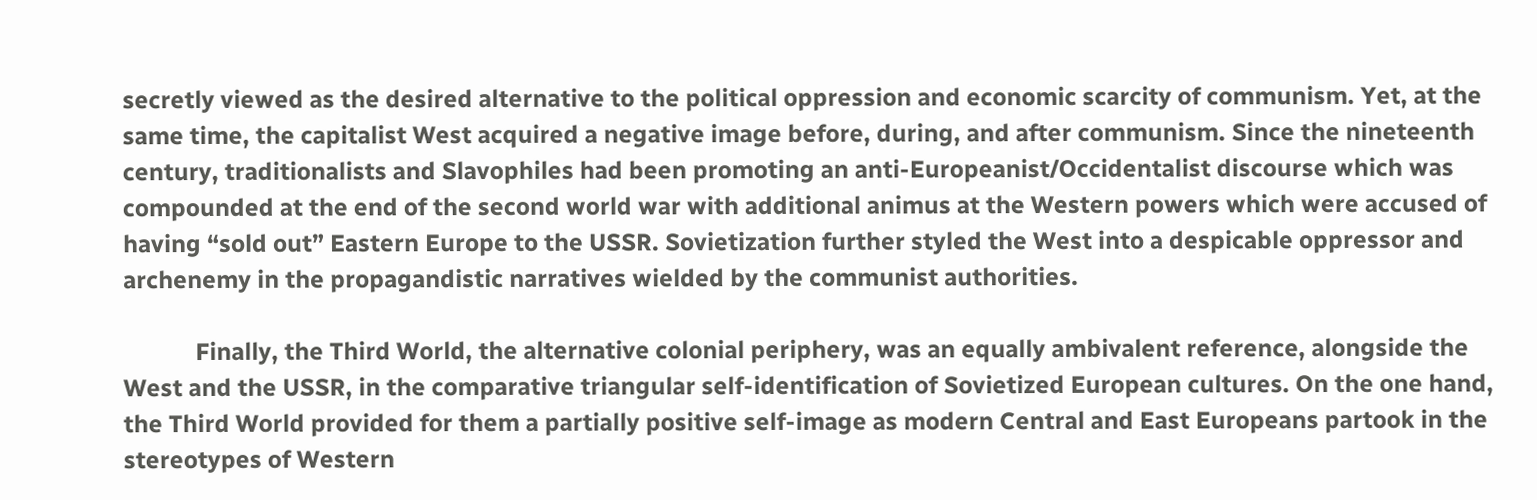secretly viewed as the desired alternative to the political oppression and economic scarcity of communism. Yet, at the same time, the capitalist West acquired a negative image before, during, and after communism. Since the nineteenth century, traditionalists and Slavophiles had been promoting an anti-Europeanist/Occidentalist discourse which was compounded at the end of the second world war with additional animus at the Western powers which were accused of having “sold out” Eastern Europe to the USSR. Sovietization further styled the West into a despicable oppressor and archenemy in the propagandistic narratives wielded by the communist authorities.

            Finally, the Third World, the alternative colonial periphery, was an equally ambivalent reference, alongside the West and the USSR, in the comparative triangular self-identification of Sovietized European cultures. On the one hand, the Third World provided for them a partially positive self-image as modern Central and East Europeans partook in the stereotypes of Western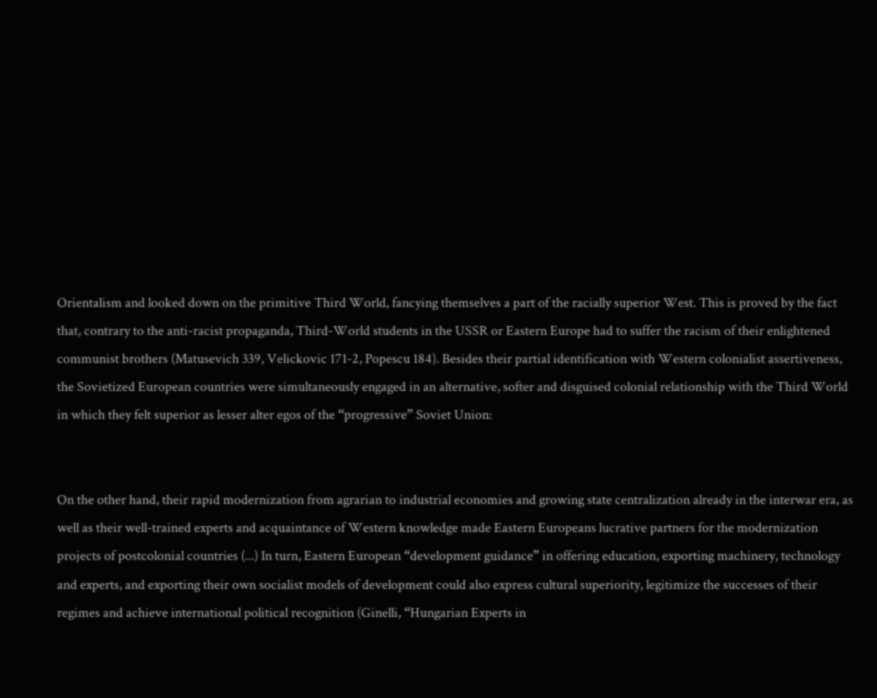Orientalism and looked down on the primitive Third World, fancying themselves a part of the racially superior West. This is proved by the fact that, contrary to the anti-racist propaganda, Third-World students in the USSR or Eastern Europe had to suffer the racism of their enlightened communist brothers (Matusevich 339, Velickovic 171-2, Popescu 184). Besides their partial identification with Western colonialist assertiveness, the Sovietized European countries were simultaneously engaged in an alternative, softer and disguised colonial relationship with the Third World in which they felt superior as lesser alter egos of the “progressive” Soviet Union:


On the other hand, their rapid modernization from agrarian to industrial economies and growing state centralization already in the interwar era, as well as their well-trained experts and acquaintance of Western knowledge made Eastern Europeans lucrative partners for the modernization projects of postcolonial countries (...) In turn, Eastern European “development guidance” in offering education, exporting machinery, technology and experts, and exporting their own socialist models of development could also express cultural superiority, legitimize the successes of their regimes and achieve international political recognition (Ginelli, “Hungarian Experts in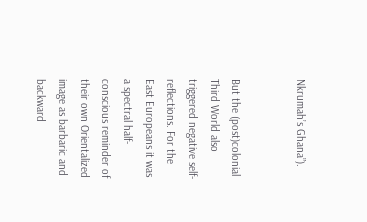Nkrumah’s Ghana”).


But the (post)colonial Third World also triggered negative self-reflections. For the East Europeans it was a spectral half-conscious reminder of their own Orientalized image as barbaric and backward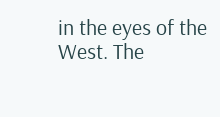in the eyes of the West. The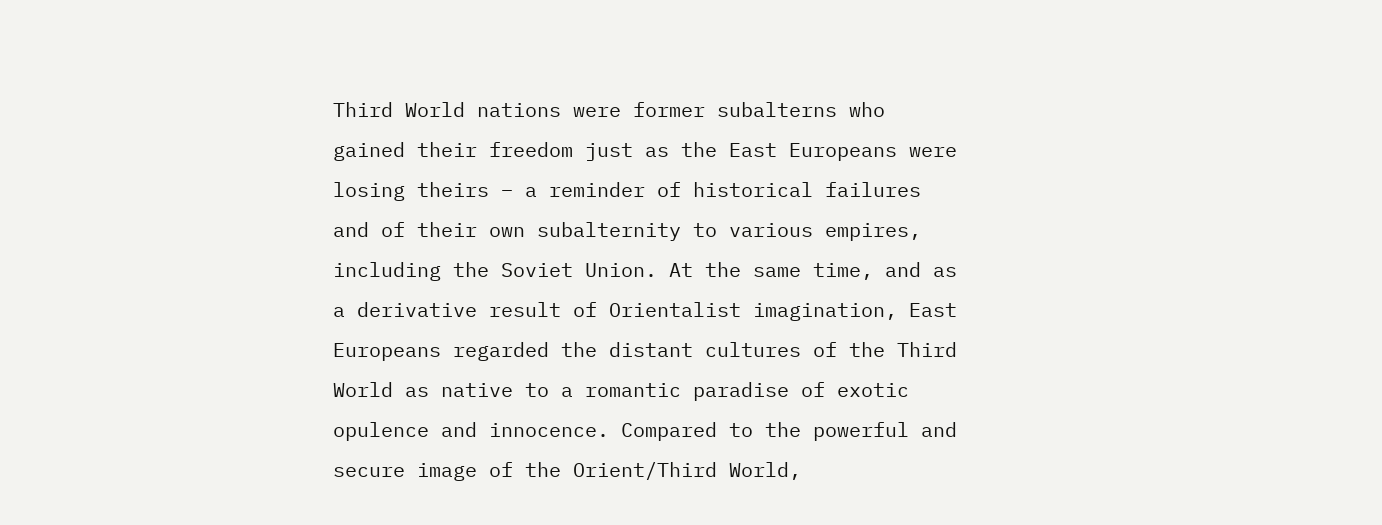Third World nations were former subalterns who gained their freedom just as the East Europeans were losing theirs – a reminder of historical failures and of their own subalternity to various empires, including the Soviet Union. At the same time, and as a derivative result of Orientalist imagination, East Europeans regarded the distant cultures of the Third World as native to a romantic paradise of exotic opulence and innocence. Compared to the powerful and secure image of the Orient/Third World,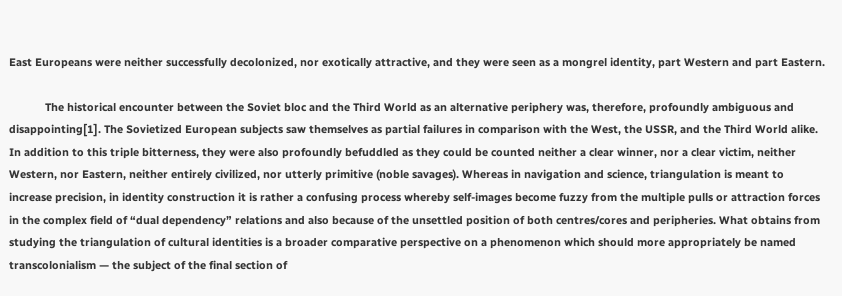East Europeans were neither successfully decolonized, nor exotically attractive, and they were seen as a mongrel identity, part Western and part Eastern.

            The historical encounter between the Soviet bloc and the Third World as an alternative periphery was, therefore, profoundly ambiguous and disappointing[1]. The Sovietized European subjects saw themselves as partial failures in comparison with the West, the USSR, and the Third World alike. In addition to this triple bitterness, they were also profoundly befuddled as they could be counted neither a clear winner, nor a clear victim, neither Western, nor Eastern, neither entirely civilized, nor utterly primitive (noble savages). Whereas in navigation and science, triangulation is meant to increase precision, in identity construction it is rather a confusing process whereby self-images become fuzzy from the multiple pulls or attraction forces in the complex field of “dual dependency” relations and also because of the unsettled position of both centres/cores and peripheries. What obtains from studying the triangulation of cultural identities is a broader comparative perspective on a phenomenon which should more appropriately be named transcolonialism — the subject of the final section of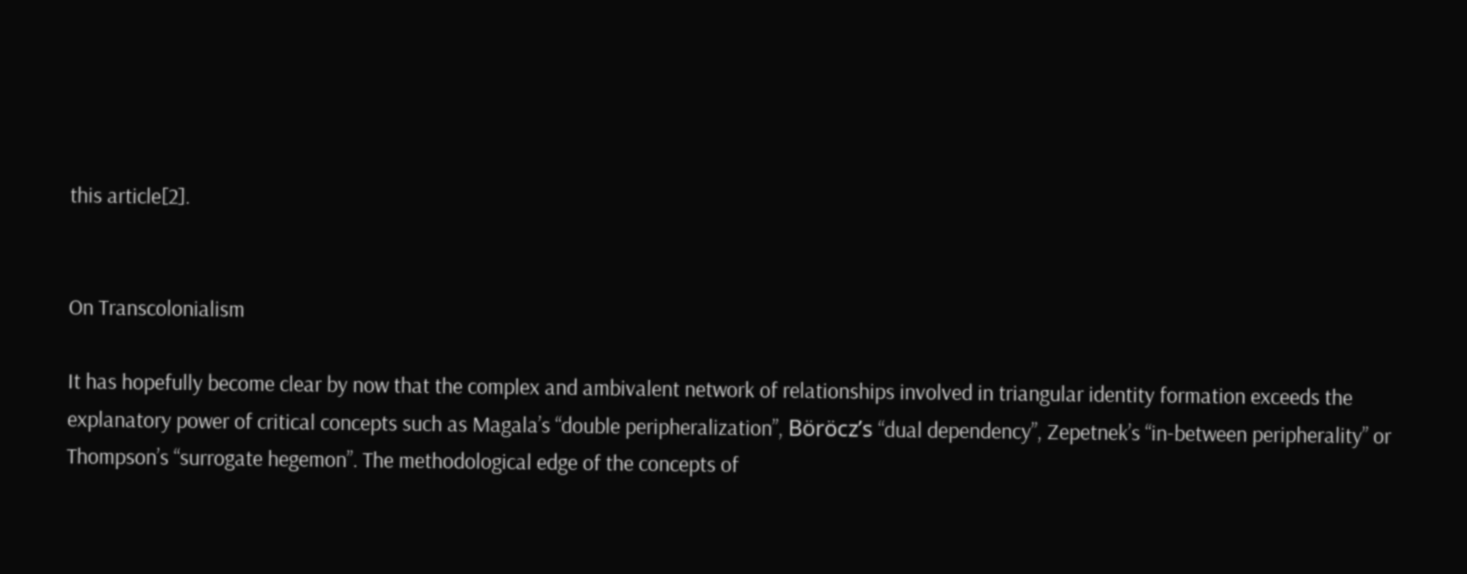this article[2].


On Transcolonialism

It has hopefully become clear by now that the complex and ambivalent network of relationships involved in triangular identity formation exceeds the explanatory power of critical concepts such as Magala’s “double peripheralization”, Böröcz’s “dual dependency”, Zepetnek’s “in-between peripherality” or Thompson’s “surrogate hegemon”. The methodological edge of the concepts of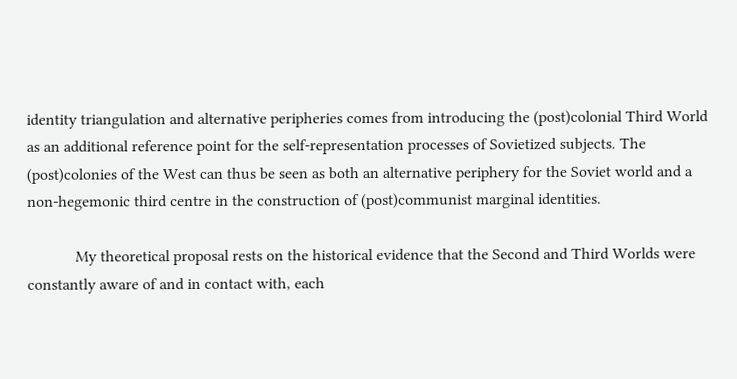identity triangulation and alternative peripheries comes from introducing the (post)colonial Third World as an additional reference point for the self-representation processes of Sovietized subjects. The (post)colonies of the West can thus be seen as both an alternative periphery for the Soviet world and a non-hegemonic third centre in the construction of (post)communist marginal identities.

            My theoretical proposal rests on the historical evidence that the Second and Third Worlds were constantly aware of and in contact with, each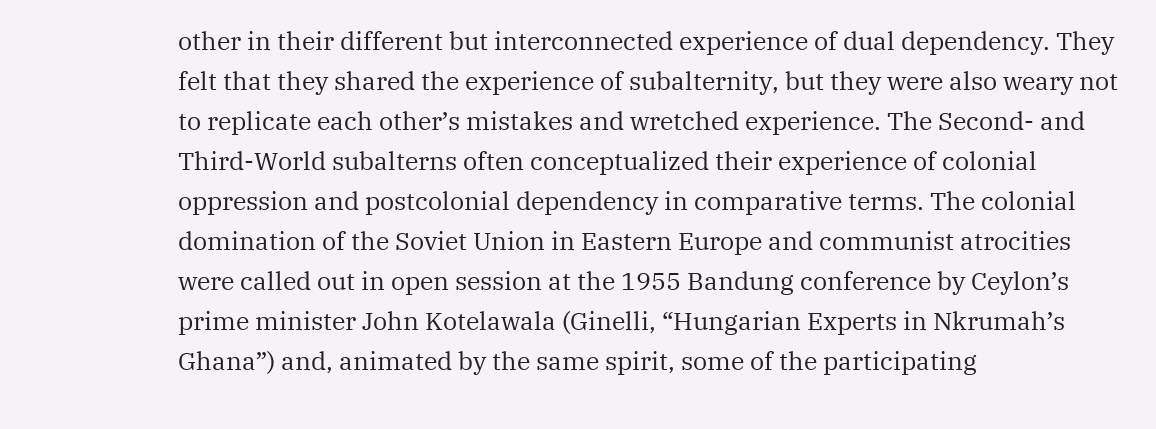other in their different but interconnected experience of dual dependency. They felt that they shared the experience of subalternity, but they were also weary not to replicate each other’s mistakes and wretched experience. The Second- and Third-World subalterns often conceptualized their experience of colonial oppression and postcolonial dependency in comparative terms. The colonial domination of the Soviet Union in Eastern Europe and communist atrocities were called out in open session at the 1955 Bandung conference by Ceylon’s prime minister John Kotelawala (Ginelli, “Hungarian Experts in Nkrumah’s Ghana”) and, animated by the same spirit, some of the participating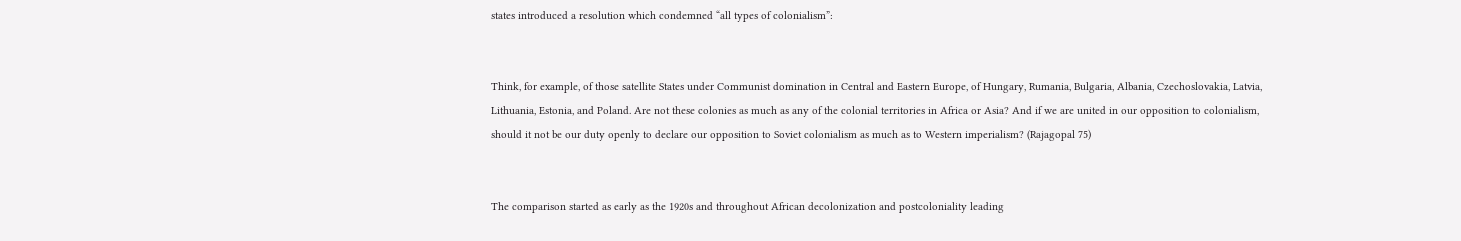states introduced a resolution which condemned “all types of colonialism”:


Think, for example, of those satellite States under Communist domination in Central and Eastern Europe, of Hungary, Rumania, Bulgaria, Albania, Czechoslovakia, Latvia, Lithuania, Estonia, and Poland. Are not these colonies as much as any of the colonial territories in Africa or Asia? And if we are united in our opposition to colonialism, should it not be our duty openly to declare our opposition to Soviet colonialism as much as to Western imperialism? (Rajagopal 75)


The comparison started as early as the 1920s and throughout African decolonization and postcoloniality leading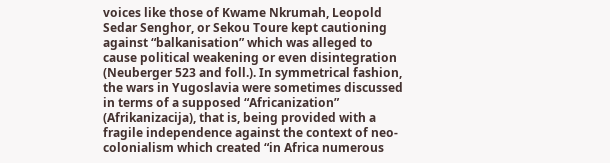voices like those of Kwame Nkrumah, Leopold Sedar Senghor, or Sekou Toure kept cautioning against “balkanisation” which was alleged to cause political weakening or even disintegration (Neuberger 523 and foll.). In symmetrical fashion, the wars in Yugoslavia were sometimes discussed in terms of a supposed “Africanization” (Afrikanizacija), that is, being provided with a fragile independence against the context of neo-colonialism which created “in Africa numerous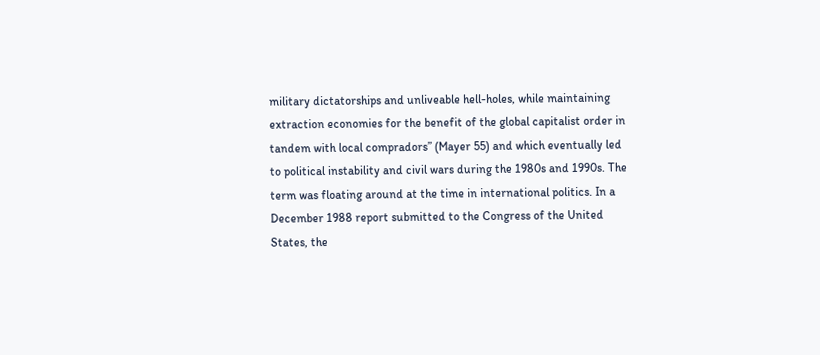military dictatorships and unliveable hell-holes, while maintaining extraction economies for the benefit of the global capitalist order in tandem with local compradors” (Mayer 55) and which eventually led to political instability and civil wars during the 1980s and 1990s. The term was floating around at the time in international politics. In a December 1988 report submitted to the Congress of the United States, the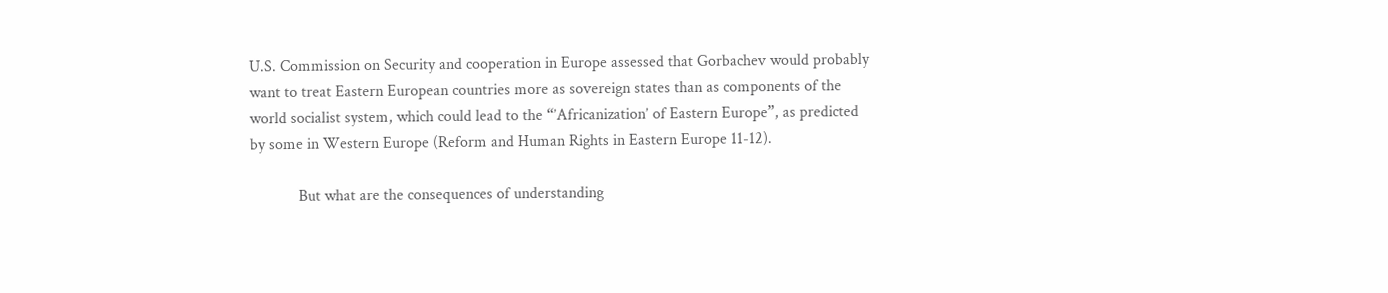U.S. Commission on Security and cooperation in Europe assessed that Gorbachev would probably want to treat Eastern European countries more as sovereign states than as components of the world socialist system, which could lead to the “’Africanization’ of Eastern Europe”, as predicted by some in Western Europe (Reform and Human Rights in Eastern Europe 11-12).

            But what are the consequences of understanding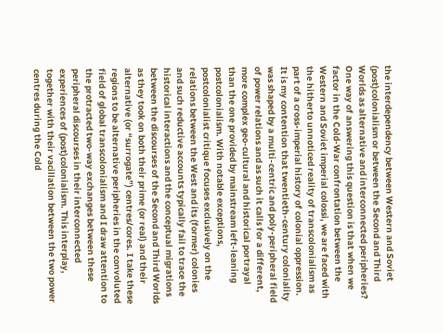the interdependency between Western and Soviet (post)colonialism or between the Second and Third Worlds as alternative and interconnected peripheries? One way of answering this question is that when we factor in the Cold-War confrontation between the Western and Soviet imperial colossi, we are faced with the hitherto unnoticed reality of transcolonialism as part of a cross-imperial history of colonial oppression. It is my contention that twentieth-century coloniality was shaped by a multi-centric and poly-peripheral field of power relations and as such it calls for a different, more complex geo-cultural and historical portrayal than the one provided by mainstream left-leaning postcolonialism. With notable exceptions, postcolonialist critique focuses exclusively on the relations between the West and its (former) colonies and such reductive accounts typically fail to trace the historical interactions and the conceptual migrations between the discourses of the Second and Third Worlds as they took on both their prime (or real) and their alternative (or “surrogate”) centres/cores. I take these regions to be alternative peripheries in the convoluted field of global transcolonialism and I draw attention to the protracted two-way exchanges between these peripheral discourses in their interconnected experiences of (post)colonialism. This interplay, together with their vacillation between the two power centres during the Cold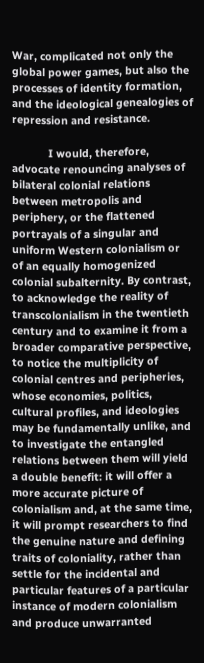War, complicated not only the global power games, but also the processes of identity formation, and the ideological genealogies of repression and resistance.

            I would, therefore, advocate renouncing analyses of bilateral colonial relations between metropolis and periphery, or the flattened portrayals of a singular and uniform Western colonialism or of an equally homogenized colonial subalternity. By contrast, to acknowledge the reality of transcolonialism in the twentieth century and to examine it from a broader comparative perspective, to notice the multiplicity of colonial centres and peripheries, whose economies, politics, cultural profiles, and ideologies may be fundamentally unlike, and to investigate the entangled relations between them will yield a double benefit: it will offer a more accurate picture of colonialism and, at the same time, it will prompt researchers to find the genuine nature and defining traits of coloniality, rather than settle for the incidental and particular features of a particular instance of modern colonialism and produce unwarranted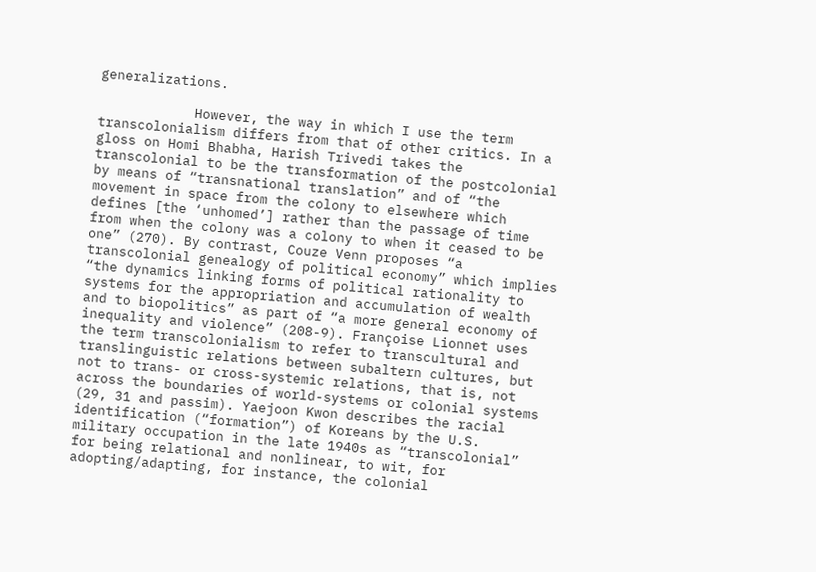generalizations.

            However, the way in which I use the term transcolonialism differs from that of other critics. In a gloss on Homi Bhabha, Harish Trivedi takes the transcolonial to be the transformation of the postcolonial by means of “transnational translation” and of “the movement in space from the colony to elsewhere which defines [the ‘unhomed’] rather than the passage of time from when the colony was a colony to when it ceased to be one” (270). By contrast, Couze Venn proposes “a transcolonial genealogy of political economy” which implies “the dynamics linking forms of political rationality to systems for the appropriation and accumulation of wealth and to biopolitics” as part of “a more general economy of inequality and violence” (208-9). Françoise Lionnet uses the term transcolonialism to refer to transcultural and translinguistic relations between subaltern cultures, but not to trans- or cross-systemic relations, that is, not across the boundaries of world-systems or colonial systems (29, 31 and passim). Yaejoon Kwon describes the racial identification (“formation”) of Koreans by the U.S. military occupation in the late 1940s as “transcolonial” for being relational and nonlinear, to wit, for adopting/adapting, for instance, the colonial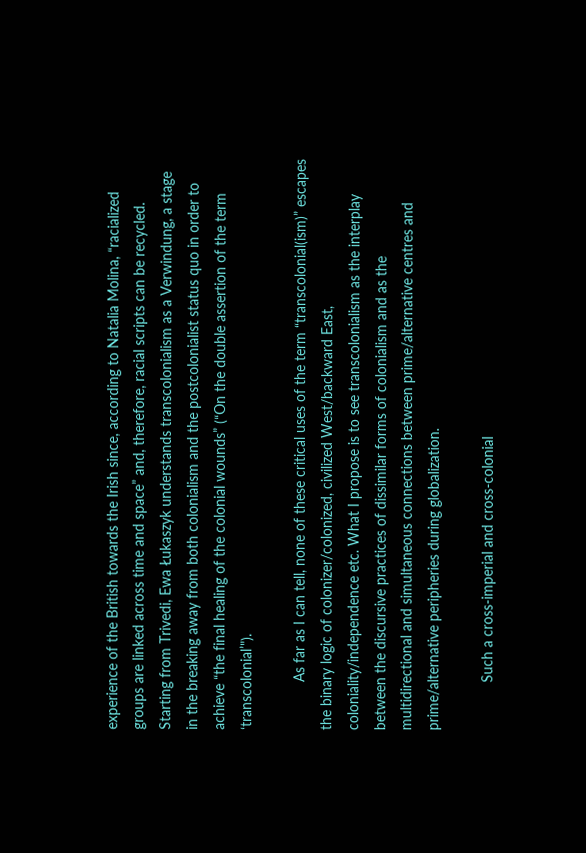experience of the British towards the Irish since, according to Natalia Molina, “racialized groups are linked across time and space” and, therefore, racial scripts can be recycled. Starting from Trivedi, Ewa Łukaszyk understands transcolonialism as a Verwindung, a stage in the breaking away from both colonialism and the postcolonialist status quo in order to achieve “the final healing of the colonial wounds” (“On the double assertion of the term ‘transcolonial’").

            As far as I can tell, none of these critical uses of the term “transcolonial(ism)” escapes the binary logic of colonizer/colonized, civilized West/backward East, coloniality/independence etc. What I propose is to see transcolonialism as the interplay between the discursive practices of dissimilar forms of colonialism and as the multidirectional and simultaneous connections between prime/alternative centres and prime/alternative peripheries during globalization.

            Such a cross-imperial and cross-colonial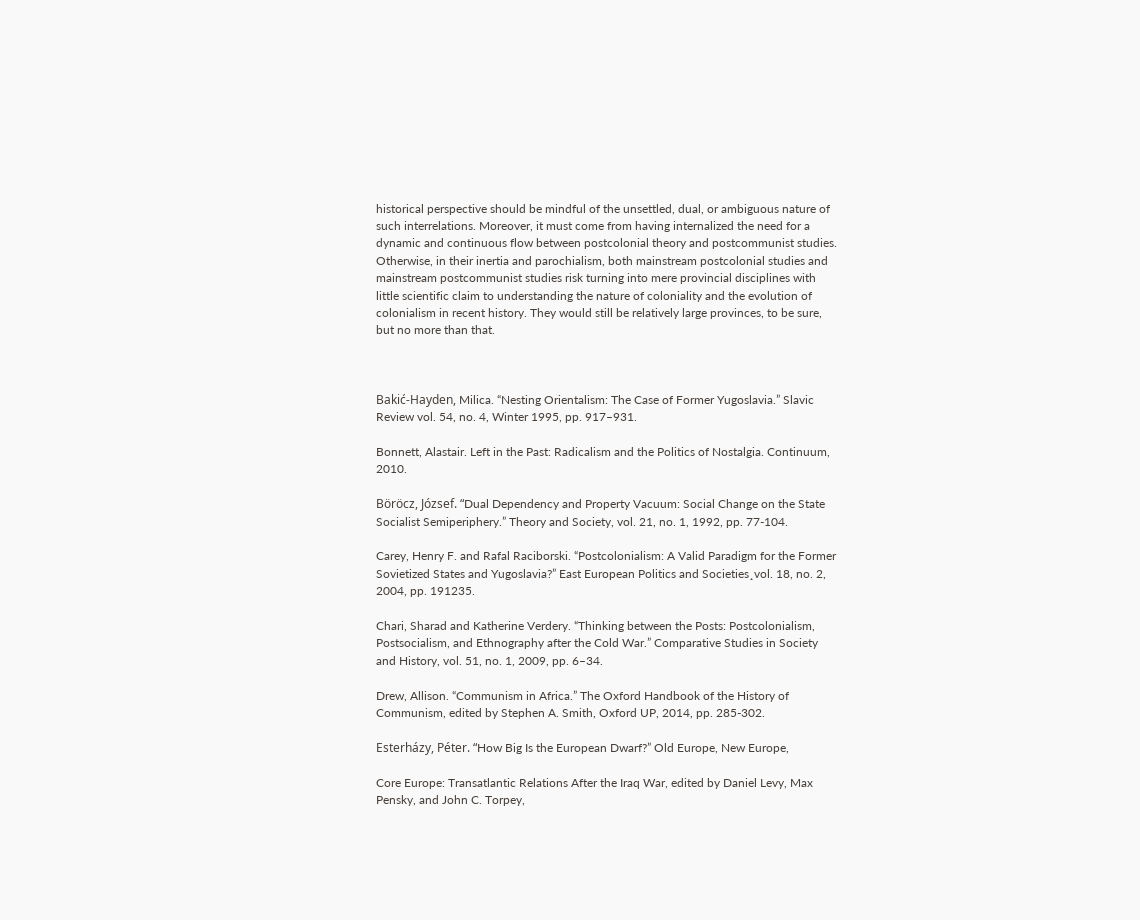historical perspective should be mindful of the unsettled, dual, or ambiguous nature of such interrelations. Moreover, it must come from having internalized the need for a dynamic and continuous flow between postcolonial theory and postcommunist studies. Otherwise, in their inertia and parochialism, both mainstream postcolonial studies and mainstream postcommunist studies risk turning into mere provincial disciplines with little scientific claim to understanding the nature of coloniality and the evolution of colonialism in recent history. They would still be relatively large provinces, to be sure, but no more than that.



Bakić-Hayden, Milica. “Nesting Orientalism: The Case of Former Yugoslavia.” Slavic Review vol. 54, no. 4, Winter 1995, pp. 917–931.

Bonnett, Alastair. Left in the Past: Radicalism and the Politics of Nostalgia. Continuum, 2010.

Böröcz, József. “Dual Dependency and Property Vacuum: Social Change on the State Socialist Semiperiphery.” Theory and Society, vol. 21, no. 1, 1992, pp. 77-104.

Carey, Henry F. and Rafal Raciborski. “Postcolonialism: A Valid Paradigm for the Former Sovietized States and Yugoslavia?” East European Politics and Societies¸vol. 18, no. 2, 2004, pp. 191235.

Chari, Sharad and Katherine Verdery. “Thinking between the Posts: Postcolonialism, Postsocialism, and Ethnography after the Cold War.” Comparative Studies in Society and History, vol. 51, no. 1, 2009, pp. 6–34.

Drew, Allison. “Communism in Africa.” The Oxford Handbook of the History of Communism, edited by Stephen A. Smith, Oxford UP, 2014, pp. 285-302.

Esterházy, Péter. “How Big Is the European Dwarf?” Old Europe, New Europe,

Core Europe: Transatlantic Relations After the Iraq War, edited by Daniel Levy, Max Pensky, and John C. Torpey,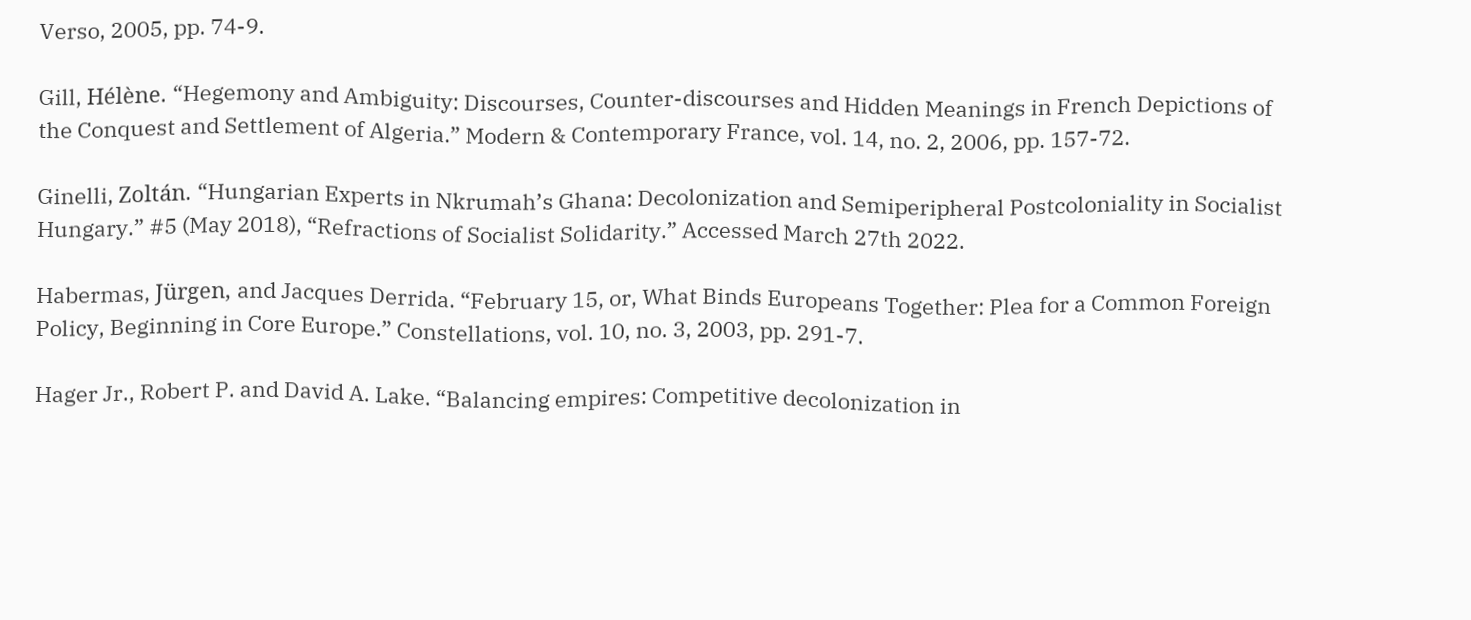Verso, 2005, pp. 74-9.

Gill, Hélène. “Hegemony and Ambiguity: Discourses, Counter-discourses and Hidden Meanings in French Depictions of the Conquest and Settlement of Algeria.” Modern & Contemporary France, vol. 14, no. 2, 2006, pp. 157-72.

Ginelli, Zoltán. “Hungarian Experts in Nkrumah’s Ghana: Decolonization and Semiperipheral Postcoloniality in Socialist Hungary.” #5 (May 2018), “Refractions of Socialist Solidarity.” Accessed March 27th 2022.

Habermas, Jürgen, and Jacques Derrida. “February 15, or, What Binds Europeans Together: Plea for a Common Foreign Policy, Beginning in Core Europe.” Constellations, vol. 10, no. 3, 2003, pp. 291-7.

Hager Jr., Robert P. and David A. Lake. “Balancing empires: Competitive decolonization in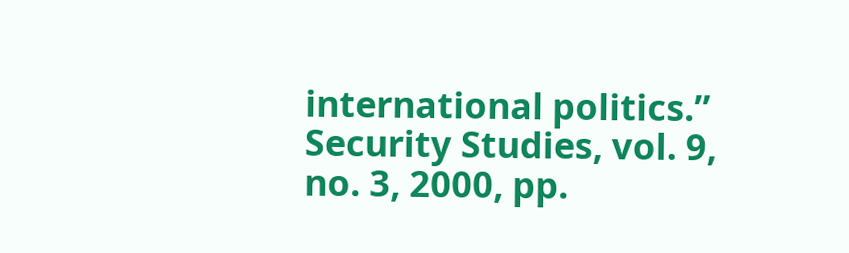international politics.” Security Studies, vol. 9, no. 3, 2000, pp.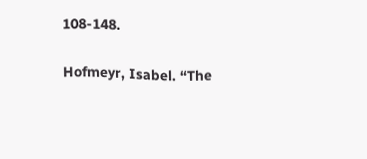108-148.

Hofmeyr, Isabel. “The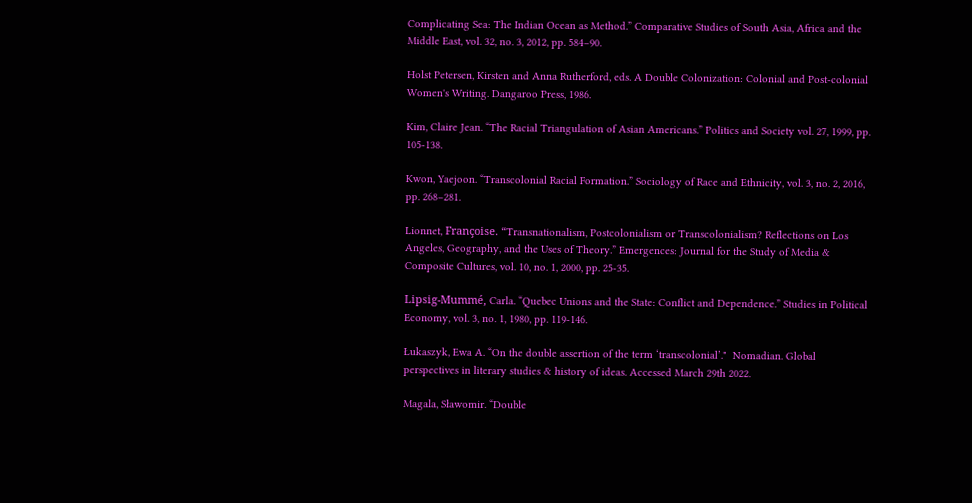Complicating Sea: The Indian Ocean as Method.” Comparative Studies of South Asia, Africa and the Middle East, vol. 32, no. 3, 2012, pp. 584–90.

Holst Petersen, Kirsten and Anna Rutherford, eds. A Double Colonization: Colonial and Post-colonial Women's Writing. Dangaroo Press, 1986.

Kim, Claire Jean. “The Racial Triangulation of Asian Americans.” Politics and Society vol. 27, 1999, pp. 105-138.

Kwon, Yaejoon. “Transcolonial Racial Formation.” Sociology of Race and Ethnicity, vol. 3, no. 2, 2016, pp. 268–281.

Lionnet, Françoise. “Transnationalism, Postcolonialism or Transcolonialism? Reflections on Los Angeles, Geography, and the Uses of Theory.” Emergences: Journal for the Study of Media & Composite Cultures, vol. 10, no. 1, 2000, pp. 25-35.

Lipsig-Mummé, Carla. “Quebec Unions and the State: Conflict and Dependence.” Studies in Political Economy, vol. 3, no. 1, 1980, pp. 119-146.

Łukaszyk, Ewa A. “On the double assertion of the term ‘transcolonial’."  Nomadian. Global perspectives in literary studies & history of ideas. Accessed March 29th 2022.

Magala, Sławomir. “Double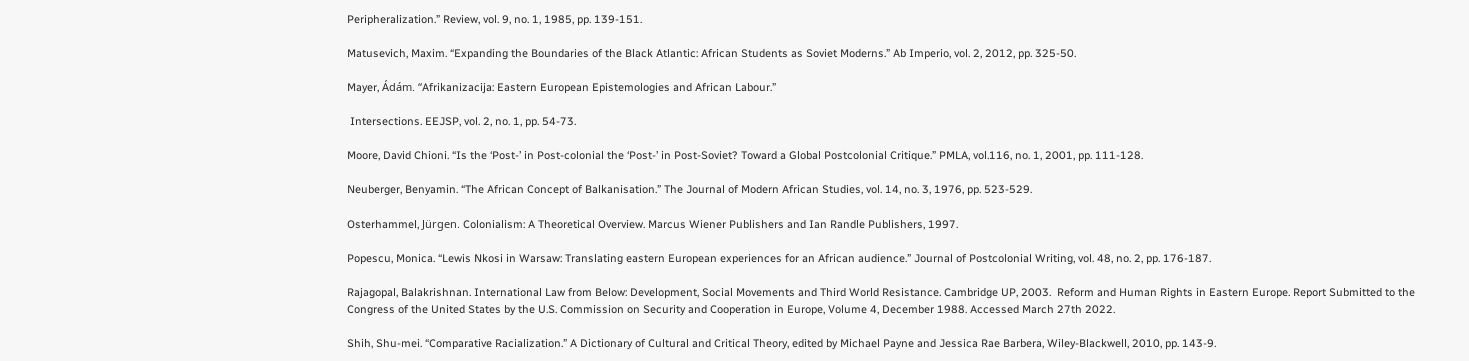Peripheralization.” Review, vol. 9, no. 1, 1985, pp. 139-151.

Matusevich, Maxim. “Expanding the Boundaries of the Black Atlantic: African Students as Soviet Moderns.” Ab Imperio, vol. 2, 2012, pp. 325-50.

Mayer, Ádám. “Afrikanizacija: Eastern European Epistemologies and African Labour.”

 Intersections. EEJSP, vol. 2, no. 1, pp. 54-73.

Moore, David Chioni. “Is the ‘Post-’ in Post-colonial the ‘Post-’ in Post-Soviet? Toward a Global Postcolonial Critique.” PMLA, vol.116, no. 1, 2001, pp. 111-128.

Neuberger, Benyamin. “The African Concept of Balkanisation.” The Journal of Modern African Studies, vol. 14, no. 3, 1976, pp. 523-529.

Osterhammel, Jürgen. Colonialism: A Theoretical Overview. Marcus Wiener Publishers and Ian Randle Publishers, 1997.

Popescu, Monica. “Lewis Nkosi in Warsaw: Translating eastern European experiences for an African audience.” Journal of Postcolonial Writing, vol. 48, no. 2, pp. 176-187.

Rajagopal, Balakrishnan. International Law from Below: Development, Social Movements and Third World Resistance. Cambridge UP, 2003.  Reform and Human Rights in Eastern Europe. Report Submitted to the Congress of the United States by the U.S. Commission on Security and Cooperation in Europe, Volume 4, December 1988. Accessed March 27th 2022.

Shih, Shu-mei. “Comparative Racialization.” A Dictionary of Cultural and Critical Theory, edited by Michael Payne and Jessica Rae Barbera, Wiley-Blackwell, 2010, pp. 143-9.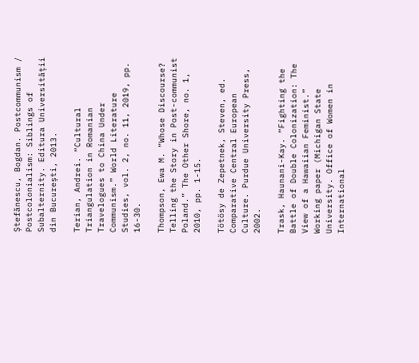Ștefănescu, Bogdan. Postcommunism / Postcolonialism: Siblings of Subalternity. Editura Universității din București, 2013.

Terian, Andrei. “Cultural Triangulation in Romanian Travelogues to China Under Communism.” World Literature Studies, vol. 2, no. 11, 2019, pp. 16-30.

Thompson, Ewa M. “Whose Discourse? Telling the Story in Post-communist Poland.” The Other Shore, no. 1, 2010, pp. 1-15.

Tötösy de Zepetnek, Steven, ed. Comparative Central European Culture. Purdue University Press, 2002.

Trask, Haunani-Kay. “Fighting the Battle of Double Colonization: The View of a Hawaiian Feminist.” Working paper (Michigan State University. Office of Women in International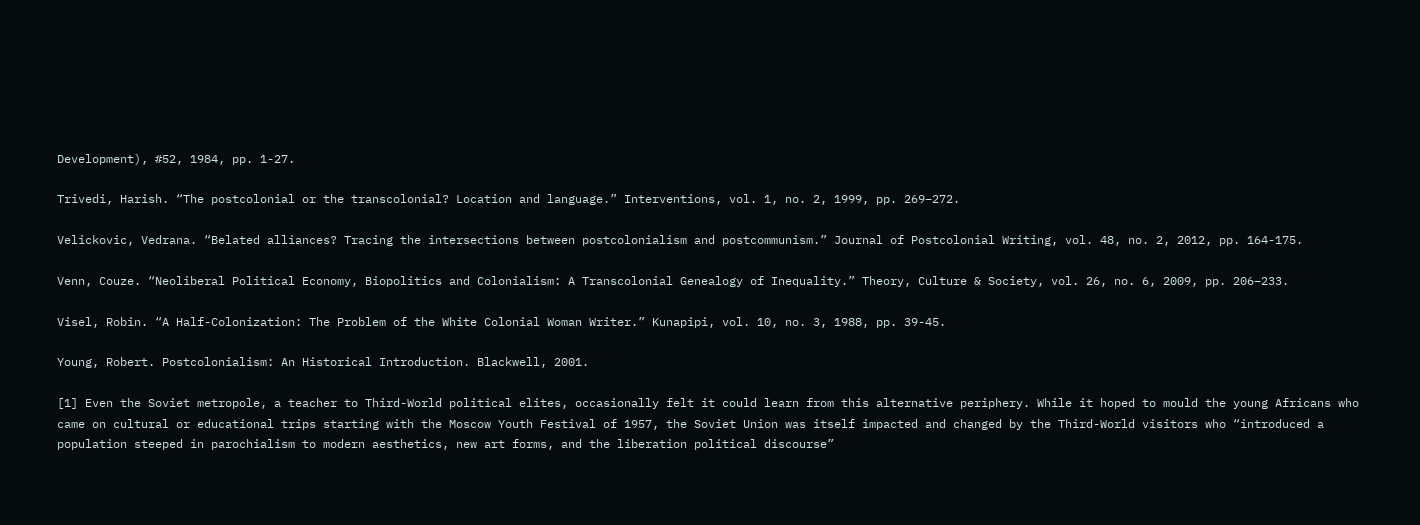Development), #52, 1984, pp. 1-27.

Trivedi, Harish. “The postcolonial or the transcolonial? Location and language.” Interventions, vol. 1, no. 2, 1999, pp. 269–272.

Velickovic, Vedrana. “Belated alliances? Tracing the intersections between postcolonialism and postcommunism.” Journal of Postcolonial Writing, vol. 48, no. 2, 2012, pp. 164-175.

Venn, Couze. “Neoliberal Political Economy, Biopolitics and Colonialism: A Transcolonial Genealogy of Inequality.” Theory, Culture & Society, vol. 26, no. 6, 2009, pp. 206–233.

Visel, Robin. “A Half-Colonization: The Problem of the White Colonial Woman Writer.” Kunapipi, vol. 10, no. 3, 1988, pp. 39-45.

Young, Robert. Postcolonialism: An Historical Introduction. Blackwell, 2001.

[1] Even the Soviet metropole, a teacher to Third-World political elites, occasionally felt it could learn from this alternative periphery. While it hoped to mould the young Africans who came on cultural or educational trips starting with the Moscow Youth Festival of 1957, the Soviet Union was itself impacted and changed by the Third-World visitors who “introduced a population steeped in parochialism to modern aesthetics, new art forms, and the liberation political discourse”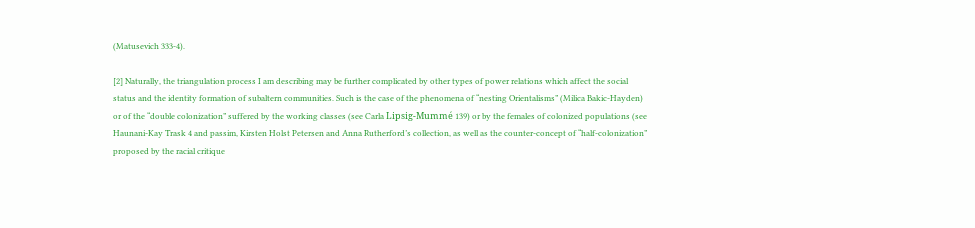(Matusevich 333-4).

[2] Naturally, the triangulation process I am describing may be further complicated by other types of power relations which affect the social status and the identity formation of subaltern communities. Such is the case of the phenomena of “nesting Orientalisms” (Milica Bakic-Hayden) or of the “double colonization” suffered by the working classes (see Carla Lipsig-Mummé 139) or by the females of colonized populations (see Haunani-Kay Trask 4 and passim, Kirsten Holst Petersen and Anna Rutherford’s collection, as well as the counter-concept of “half-colonization” proposed by the racial critique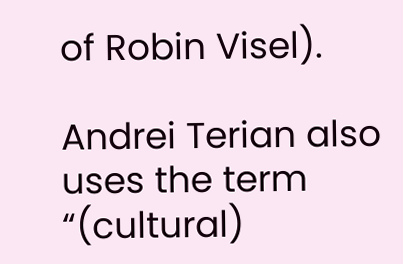of Robin Visel).

Andrei Terian also uses the term “(cultural)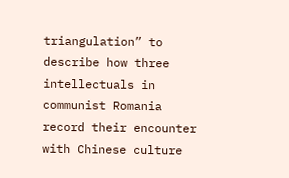triangulation” to describe how three intellectuals in communist Romania record their encounter with Chinese culture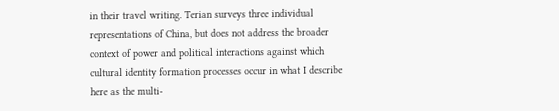in their travel writing. Terian surveys three individual representations of China, but does not address the broader context of power and political interactions against which cultural identity formation processes occur in what I describe here as the multi-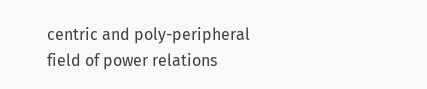centric and poly-peripheral field of power relations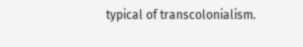typical of transcolonialism.